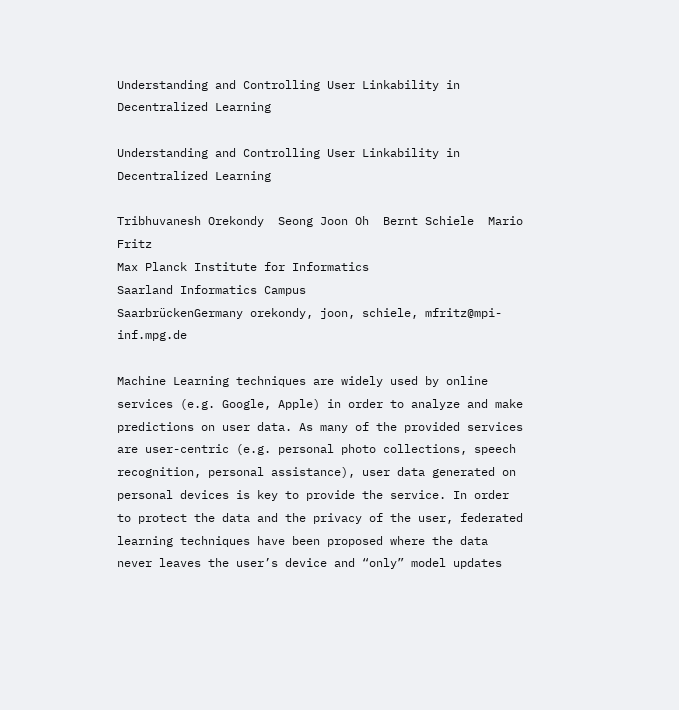Understanding and Controlling User Linkability in Decentralized Learning

Understanding and Controlling User Linkability in Decentralized Learning

Tribhuvanesh Orekondy  Seong Joon Oh  Bernt Schiele  Mario Fritz
Max Planck Institute for Informatics
Saarland Informatics Campus
SaarbrückenGermany orekondy, joon, schiele, mfritz@mpi-inf.mpg.de

Machine Learning techniques are widely used by online services (e.g. Google, Apple) in order to analyze and make predictions on user data. As many of the provided services are user-centric (e.g. personal photo collections, speech recognition, personal assistance), user data generated on personal devices is key to provide the service. In order to protect the data and the privacy of the user, federated learning techniques have been proposed where the data never leaves the user’s device and “only” model updates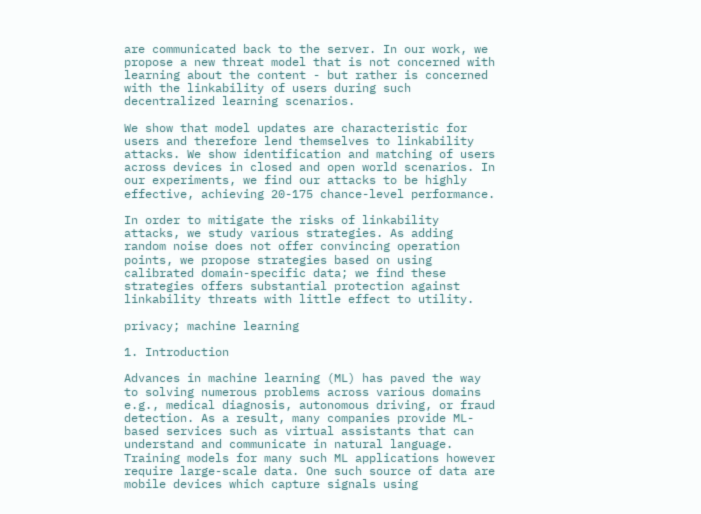are communicated back to the server. In our work, we propose a new threat model that is not concerned with learning about the content - but rather is concerned with the linkability of users during such decentralized learning scenarios.

We show that model updates are characteristic for users and therefore lend themselves to linkability attacks. We show identification and matching of users across devices in closed and open world scenarios. In our experiments, we find our attacks to be highly effective, achieving 20-175 chance-level performance.

In order to mitigate the risks of linkability attacks, we study various strategies. As adding random noise does not offer convincing operation points, we propose strategies based on using calibrated domain-specific data; we find these strategies offers substantial protection against linkability threats with little effect to utility.

privacy; machine learning

1. Introduction

Advances in machine learning (ML) has paved the way to solving numerous problems across various domains e.g., medical diagnosis, autonomous driving, or fraud detection. As a result, many companies provide ML-based services such as virtual assistants that can understand and communicate in natural language. Training models for many such ML applications however require large-scale data. One such source of data are mobile devices which capture signals using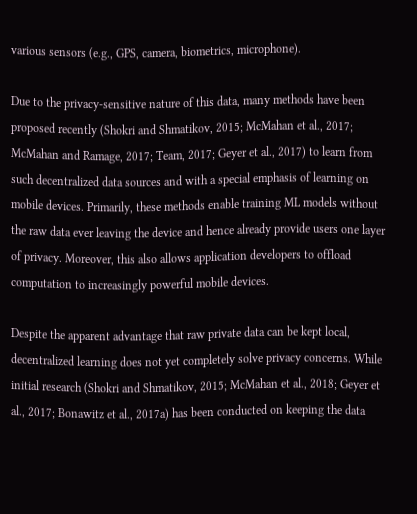various sensors (e.g., GPS, camera, biometrics, microphone).

Due to the privacy-sensitive nature of this data, many methods have been proposed recently (Shokri and Shmatikov, 2015; McMahan et al., 2017; McMahan and Ramage, 2017; Team, 2017; Geyer et al., 2017) to learn from such decentralized data sources and with a special emphasis of learning on mobile devices. Primarily, these methods enable training ML models without the raw data ever leaving the device and hence already provide users one layer of privacy. Moreover, this also allows application developers to offload computation to increasingly powerful mobile devices.

Despite the apparent advantage that raw private data can be kept local, decentralized learning does not yet completely solve privacy concerns. While initial research (Shokri and Shmatikov, 2015; McMahan et al., 2018; Geyer et al., 2017; Bonawitz et al., 2017a) has been conducted on keeping the data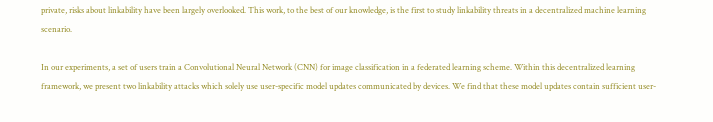private, risks about linkability have been largely overlooked. This work, to the best of our knowledge, is the first to study linkability threats in a decentralized machine learning scenario.

In our experiments, a set of users train a Convolutional Neural Network (CNN) for image classification in a federated learning scheme. Within this decentralized learning framework, we present two linkability attacks which solely use user-specific model updates communicated by devices. We find that these model updates contain sufficient user-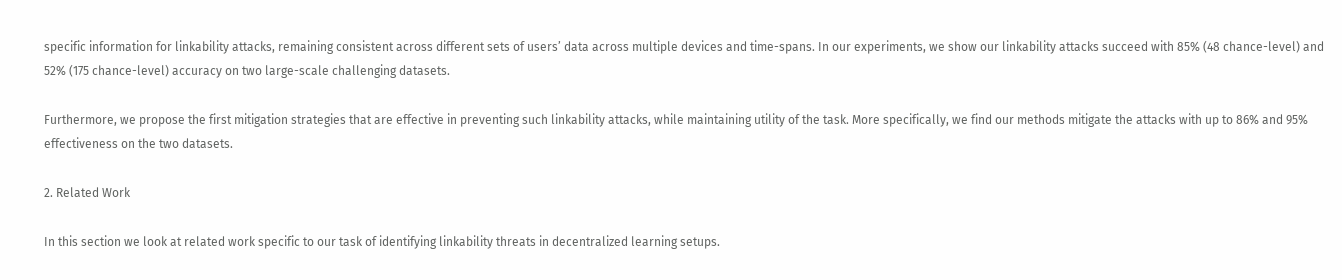specific information for linkability attacks, remaining consistent across different sets of users’ data across multiple devices and time-spans. In our experiments, we show our linkability attacks succeed with 85% (48 chance-level) and 52% (175 chance-level) accuracy on two large-scale challenging datasets.

Furthermore, we propose the first mitigation strategies that are effective in preventing such linkability attacks, while maintaining utility of the task. More specifically, we find our methods mitigate the attacks with up to 86% and 95% effectiveness on the two datasets.

2. Related Work

In this section we look at related work specific to our task of identifying linkability threats in decentralized learning setups.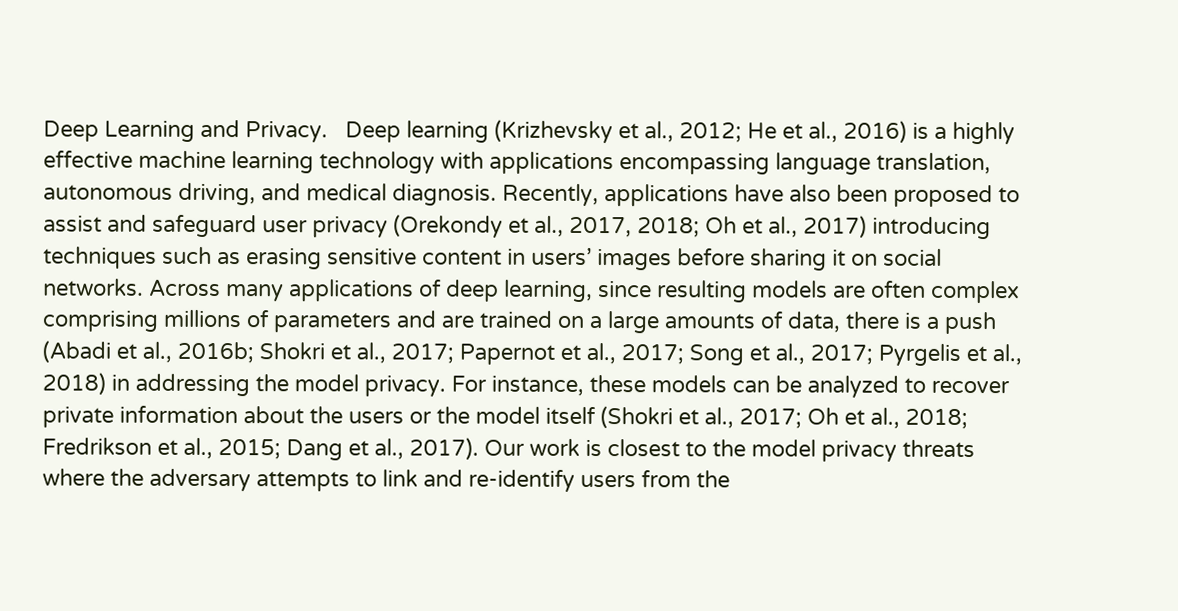Deep Learning and Privacy.   Deep learning (Krizhevsky et al., 2012; He et al., 2016) is a highly effective machine learning technology with applications encompassing language translation, autonomous driving, and medical diagnosis. Recently, applications have also been proposed to assist and safeguard user privacy (Orekondy et al., 2017, 2018; Oh et al., 2017) introducing techniques such as erasing sensitive content in users’ images before sharing it on social networks. Across many applications of deep learning, since resulting models are often complex comprising millions of parameters and are trained on a large amounts of data, there is a push (Abadi et al., 2016b; Shokri et al., 2017; Papernot et al., 2017; Song et al., 2017; Pyrgelis et al., 2018) in addressing the model privacy. For instance, these models can be analyzed to recover private information about the users or the model itself (Shokri et al., 2017; Oh et al., 2018; Fredrikson et al., 2015; Dang et al., 2017). Our work is closest to the model privacy threats where the adversary attempts to link and re-identify users from the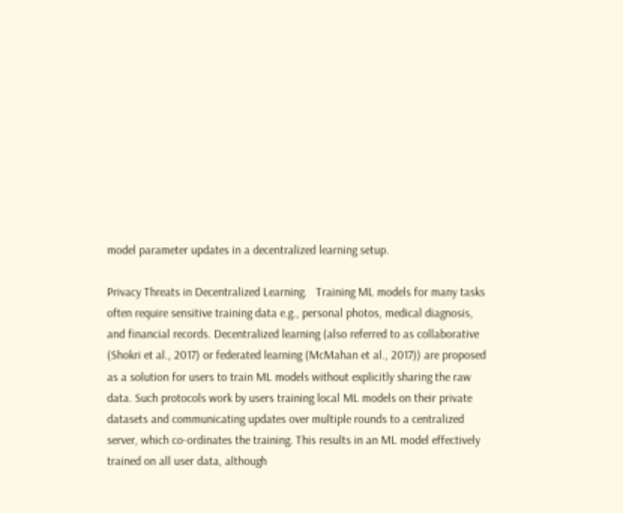model parameter updates in a decentralized learning setup.

Privacy Threats in Decentralized Learning.   Training ML models for many tasks often require sensitive training data e.g., personal photos, medical diagnosis, and financial records. Decentralized learning (also referred to as collaborative (Shokri et al., 2017) or federated learning (McMahan et al., 2017)) are proposed as a solution for users to train ML models without explicitly sharing the raw data. Such protocols work by users training local ML models on their private datasets and communicating updates over multiple rounds to a centralized server, which co-ordinates the training. This results in an ML model effectively trained on all user data, although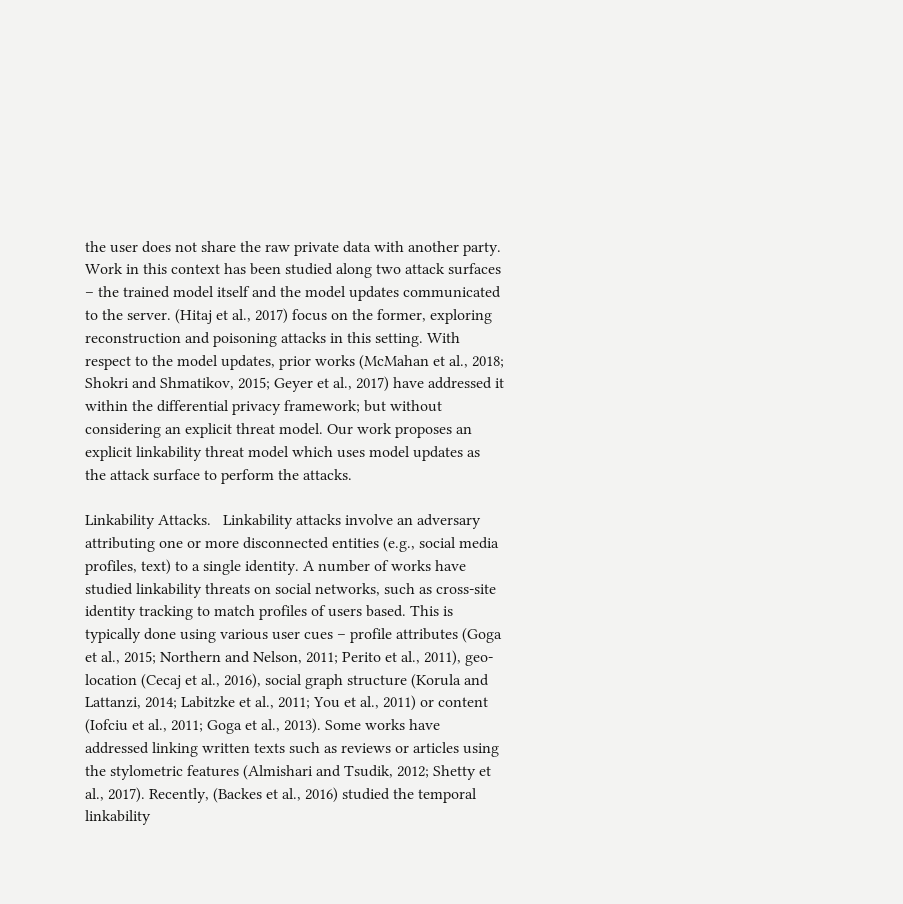the user does not share the raw private data with another party. Work in this context has been studied along two attack surfaces – the trained model itself and the model updates communicated to the server. (Hitaj et al., 2017) focus on the former, exploring reconstruction and poisoning attacks in this setting. With respect to the model updates, prior works (McMahan et al., 2018; Shokri and Shmatikov, 2015; Geyer et al., 2017) have addressed it within the differential privacy framework; but without considering an explicit threat model. Our work proposes an explicit linkability threat model which uses model updates as the attack surface to perform the attacks.

Linkability Attacks.   Linkability attacks involve an adversary attributing one or more disconnected entities (e.g., social media profiles, text) to a single identity. A number of works have studied linkability threats on social networks, such as cross-site identity tracking to match profiles of users based. This is typically done using various user cues – profile attributes (Goga et al., 2015; Northern and Nelson, 2011; Perito et al., 2011), geo-location (Cecaj et al., 2016), social graph structure (Korula and Lattanzi, 2014; Labitzke et al., 2011; You et al., 2011) or content (Iofciu et al., 2011; Goga et al., 2013). Some works have addressed linking written texts such as reviews or articles using the stylometric features (Almishari and Tsudik, 2012; Shetty et al., 2017). Recently, (Backes et al., 2016) studied the temporal linkability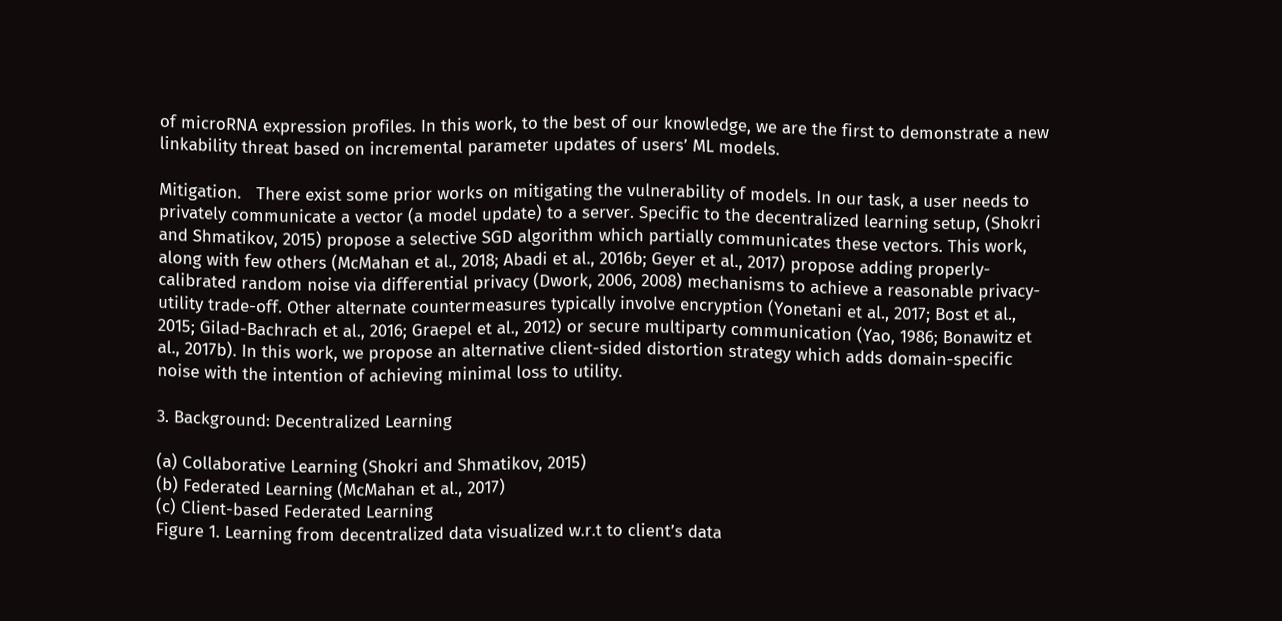of microRNA expression profiles. In this work, to the best of our knowledge, we are the first to demonstrate a new linkability threat based on incremental parameter updates of users’ ML models.

Mitigation.   There exist some prior works on mitigating the vulnerability of models. In our task, a user needs to privately communicate a vector (a model update) to a server. Specific to the decentralized learning setup, (Shokri and Shmatikov, 2015) propose a selective SGD algorithm which partially communicates these vectors. This work, along with few others (McMahan et al., 2018; Abadi et al., 2016b; Geyer et al., 2017) propose adding properly-calibrated random noise via differential privacy (Dwork, 2006, 2008) mechanisms to achieve a reasonable privacy-utility trade-off. Other alternate countermeasures typically involve encryption (Yonetani et al., 2017; Bost et al., 2015; Gilad-Bachrach et al., 2016; Graepel et al., 2012) or secure multiparty communication (Yao, 1986; Bonawitz et al., 2017b). In this work, we propose an alternative client-sided distortion strategy which adds domain-specific noise with the intention of achieving minimal loss to utility.

3. Background: Decentralized Learning

(a) Collaborative Learning (Shokri and Shmatikov, 2015)
(b) Federated Learning (McMahan et al., 2017)
(c) Client-based Federated Learning
Figure 1. Learning from decentralized data visualized w.r.t to client’s data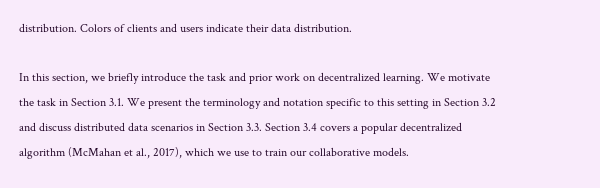distribution. Colors of clients and users indicate their data distribution.

In this section, we briefly introduce the task and prior work on decentralized learning. We motivate the task in Section 3.1. We present the terminology and notation specific to this setting in Section 3.2 and discuss distributed data scenarios in Section 3.3. Section 3.4 covers a popular decentralized algorithm (McMahan et al., 2017), which we use to train our collaborative models.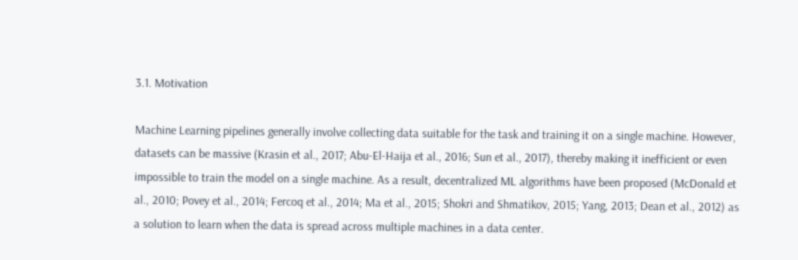3.1. Motivation

Machine Learning pipelines generally involve collecting data suitable for the task and training it on a single machine. However, datasets can be massive (Krasin et al., 2017; Abu-El-Haija et al., 2016; Sun et al., 2017), thereby making it inefficient or even impossible to train the model on a single machine. As a result, decentralized ML algorithms have been proposed (McDonald et al., 2010; Povey et al., 2014; Fercoq et al., 2014; Ma et al., 2015; Shokri and Shmatikov, 2015; Yang, 2013; Dean et al., 2012) as a solution to learn when the data is spread across multiple machines in a data center.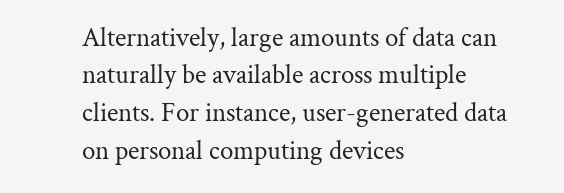Alternatively, large amounts of data can naturally be available across multiple clients. For instance, user-generated data on personal computing devices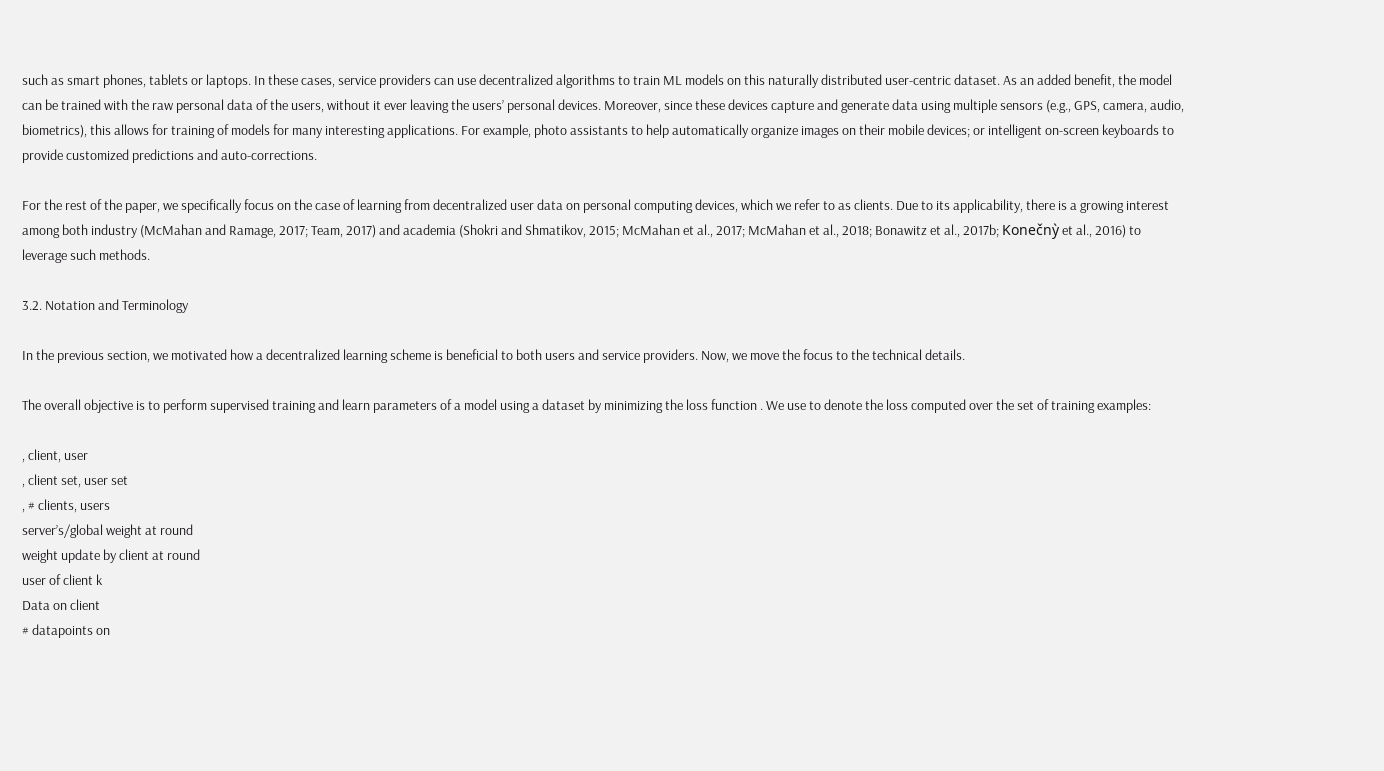such as smart phones, tablets or laptops. In these cases, service providers can use decentralized algorithms to train ML models on this naturally distributed user-centric dataset. As an added benefit, the model can be trained with the raw personal data of the users, without it ever leaving the users’ personal devices. Moreover, since these devices capture and generate data using multiple sensors (e.g., GPS, camera, audio, biometrics), this allows for training of models for many interesting applications. For example, photo assistants to help automatically organize images on their mobile devices; or intelligent on-screen keyboards to provide customized predictions and auto-corrections.

For the rest of the paper, we specifically focus on the case of learning from decentralized user data on personal computing devices, which we refer to as clients. Due to its applicability, there is a growing interest among both industry (McMahan and Ramage, 2017; Team, 2017) and academia (Shokri and Shmatikov, 2015; McMahan et al., 2017; McMahan et al., 2018; Bonawitz et al., 2017b; Konečnỳ et al., 2016) to leverage such methods.

3.2. Notation and Terminology

In the previous section, we motivated how a decentralized learning scheme is beneficial to both users and service providers. Now, we move the focus to the technical details.

The overall objective is to perform supervised training and learn parameters of a model using a dataset by minimizing the loss function . We use to denote the loss computed over the set of training examples:

, client, user
, client set, user set
, # clients, users
server’s/global weight at round
weight update by client at round
user of client k
Data on client
# datapoints on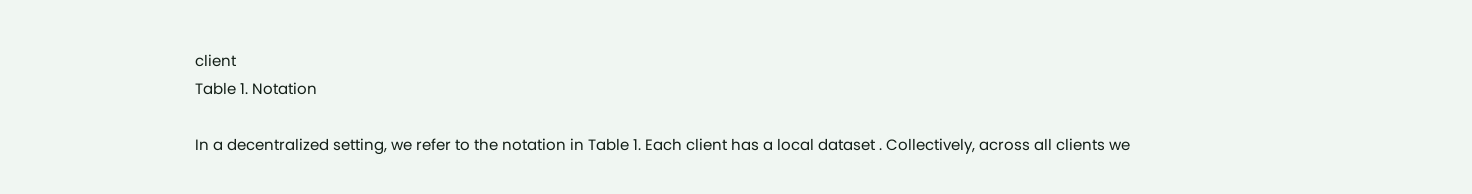client
Table 1. Notation

In a decentralized setting, we refer to the notation in Table 1. Each client has a local dataset . Collectively, across all clients we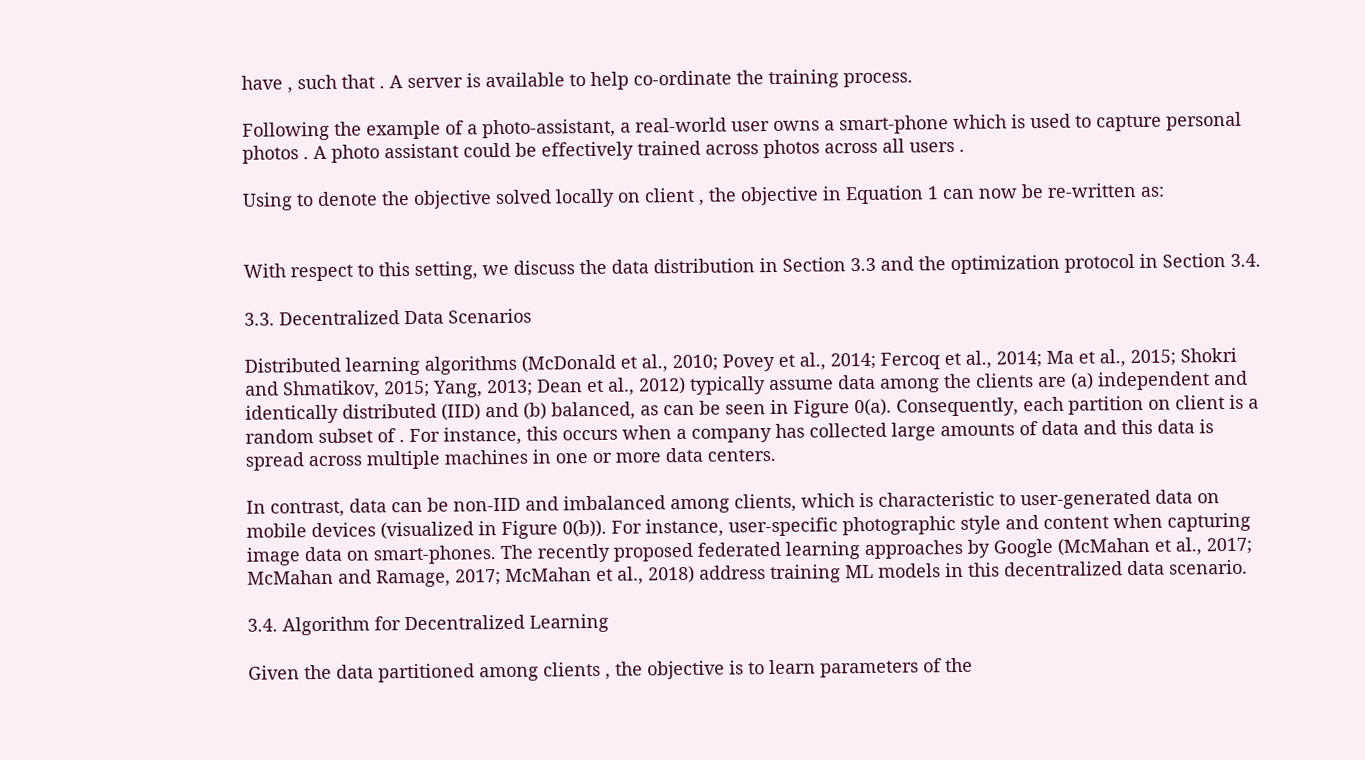have , such that . A server is available to help co-ordinate the training process.

Following the example of a photo-assistant, a real-world user owns a smart-phone which is used to capture personal photos . A photo assistant could be effectively trained across photos across all users .

Using to denote the objective solved locally on client , the objective in Equation 1 can now be re-written as:


With respect to this setting, we discuss the data distribution in Section 3.3 and the optimization protocol in Section 3.4.

3.3. Decentralized Data Scenarios

Distributed learning algorithms (McDonald et al., 2010; Povey et al., 2014; Fercoq et al., 2014; Ma et al., 2015; Shokri and Shmatikov, 2015; Yang, 2013; Dean et al., 2012) typically assume data among the clients are (a) independent and identically distributed (IID) and (b) balanced, as can be seen in Figure 0(a). Consequently, each partition on client is a random subset of . For instance, this occurs when a company has collected large amounts of data and this data is spread across multiple machines in one or more data centers.

In contrast, data can be non-IID and imbalanced among clients, which is characteristic to user-generated data on mobile devices (visualized in Figure 0(b)). For instance, user-specific photographic style and content when capturing image data on smart-phones. The recently proposed federated learning approaches by Google (McMahan et al., 2017; McMahan and Ramage, 2017; McMahan et al., 2018) address training ML models in this decentralized data scenario.

3.4. Algorithm for Decentralized Learning

Given the data partitioned among clients , the objective is to learn parameters of the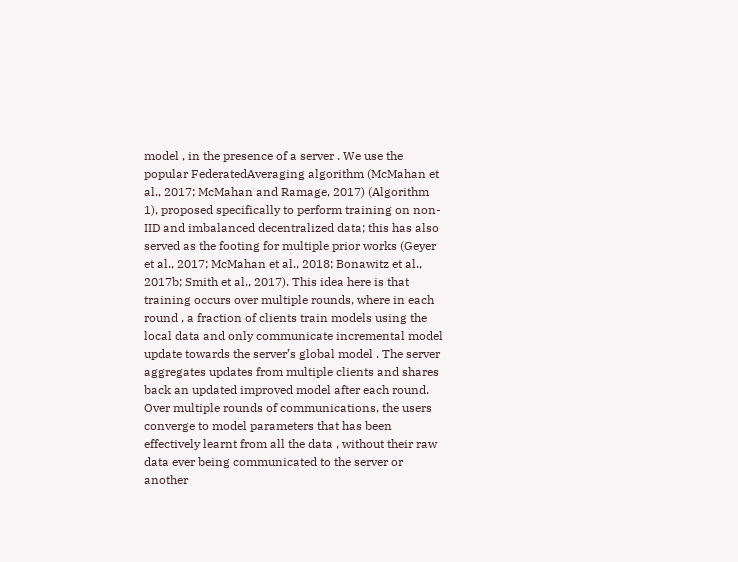model , in the presence of a server . We use the popular FederatedAveraging algorithm (McMahan et al., 2017; McMahan and Ramage, 2017) (Algorithm 1), proposed specifically to perform training on non-IID and imbalanced decentralized data; this has also served as the footing for multiple prior works (Geyer et al., 2017; McMahan et al., 2018; Bonawitz et al., 2017b; Smith et al., 2017). This idea here is that training occurs over multiple rounds, where in each round , a fraction of clients train models using the local data and only communicate incremental model update towards the server’s global model . The server aggregates updates from multiple clients and shares back an updated improved model after each round. Over multiple rounds of communications, the users converge to model parameters that has been effectively learnt from all the data , without their raw data ever being communicated to the server or another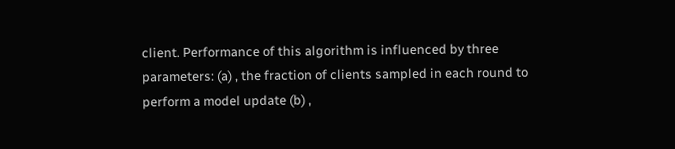client. Performance of this algorithm is influenced by three parameters: (a) , the fraction of clients sampled in each round to perform a model update (b) ,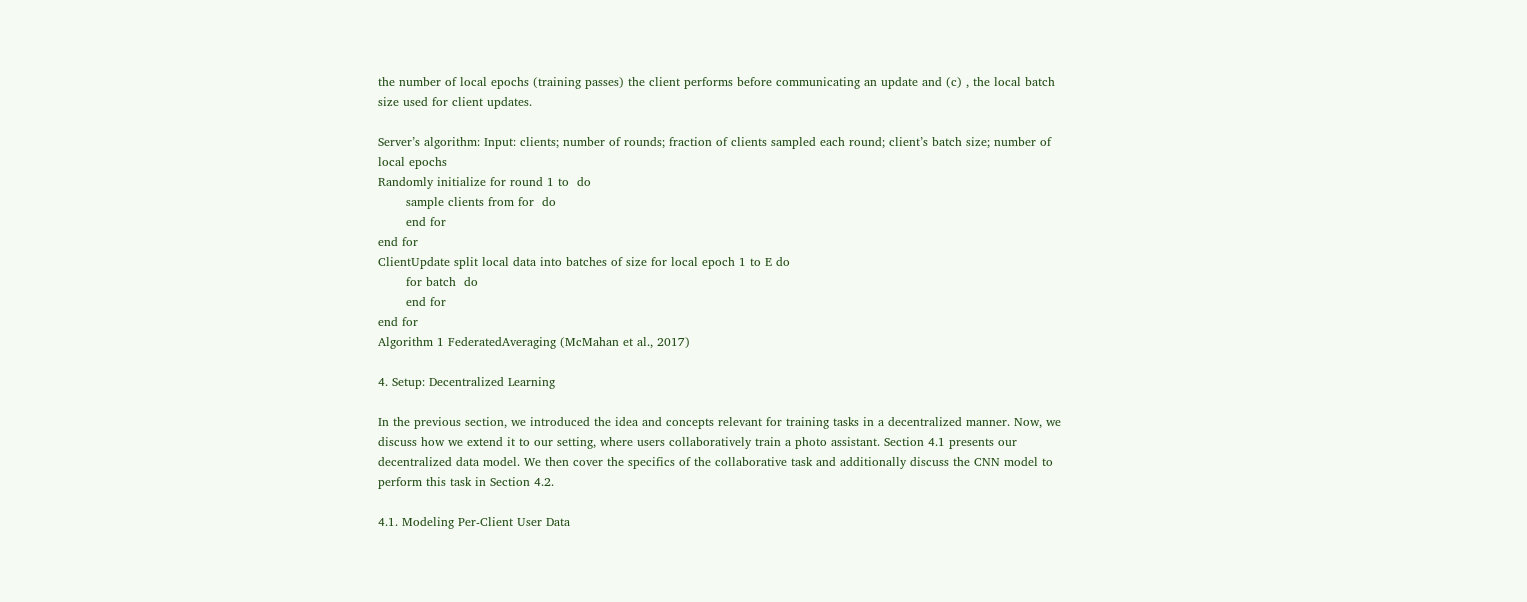the number of local epochs (training passes) the client performs before communicating an update and (c) , the local batch size used for client updates.

Server’s algorithm: Input: clients; number of rounds; fraction of clients sampled each round; client’s batch size; number of local epochs
Randomly initialize for round 1 to  do
       sample clients from for  do
       end for
end for
ClientUpdate split local data into batches of size for local epoch 1 to E do
       for batch  do
       end for
end for
Algorithm 1 FederatedAveraging (McMahan et al., 2017)

4. Setup: Decentralized Learning

In the previous section, we introduced the idea and concepts relevant for training tasks in a decentralized manner. Now, we discuss how we extend it to our setting, where users collaboratively train a photo assistant. Section 4.1 presents our decentralized data model. We then cover the specifics of the collaborative task and additionally discuss the CNN model to perform this task in Section 4.2.

4.1. Modeling Per-Client User Data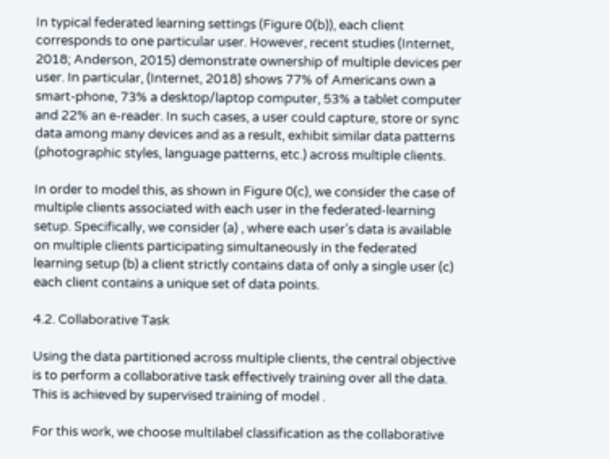In typical federated learning settings (Figure 0(b)), each client corresponds to one particular user. However, recent studies (Internet, 2018; Anderson, 2015) demonstrate ownership of multiple devices per user. In particular, (Internet, 2018) shows 77% of Americans own a smart-phone, 73% a desktop/laptop computer, 53% a tablet computer and 22% an e-reader. In such cases, a user could capture, store or sync data among many devices and as a result, exhibit similar data patterns (photographic styles, language patterns, etc.) across multiple clients.

In order to model this, as shown in Figure 0(c), we consider the case of multiple clients associated with each user in the federated-learning setup. Specifically, we consider (a) , where each user’s data is available on multiple clients participating simultaneously in the federated learning setup (b) a client strictly contains data of only a single user (c) each client contains a unique set of data points.

4.2. Collaborative Task

Using the data partitioned across multiple clients, the central objective is to perform a collaborative task effectively training over all the data. This is achieved by supervised training of model .

For this work, we choose multilabel classification as the collaborative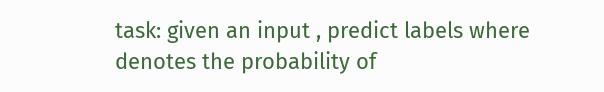task: given an input , predict labels where denotes the probability of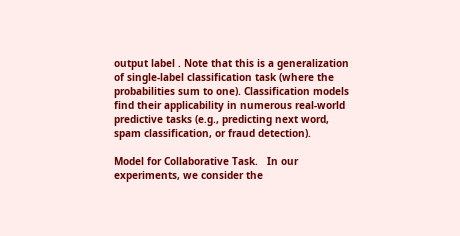output label . Note that this is a generalization of single-label classification task (where the probabilities sum to one). Classification models find their applicability in numerous real-world predictive tasks (e.g., predicting next word, spam classification, or fraud detection).

Model for Collaborative Task.   In our experiments, we consider the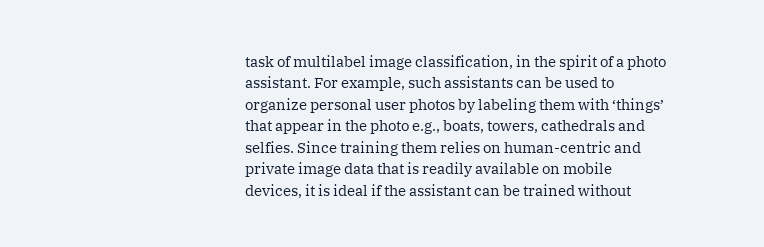task of multilabel image classification, in the spirit of a photo assistant. For example, such assistants can be used to organize personal user photos by labeling them with ‘things’ that appear in the photo e.g., boats, towers, cathedrals and selfies. Since training them relies on human-centric and private image data that is readily available on mobile devices, it is ideal if the assistant can be trained without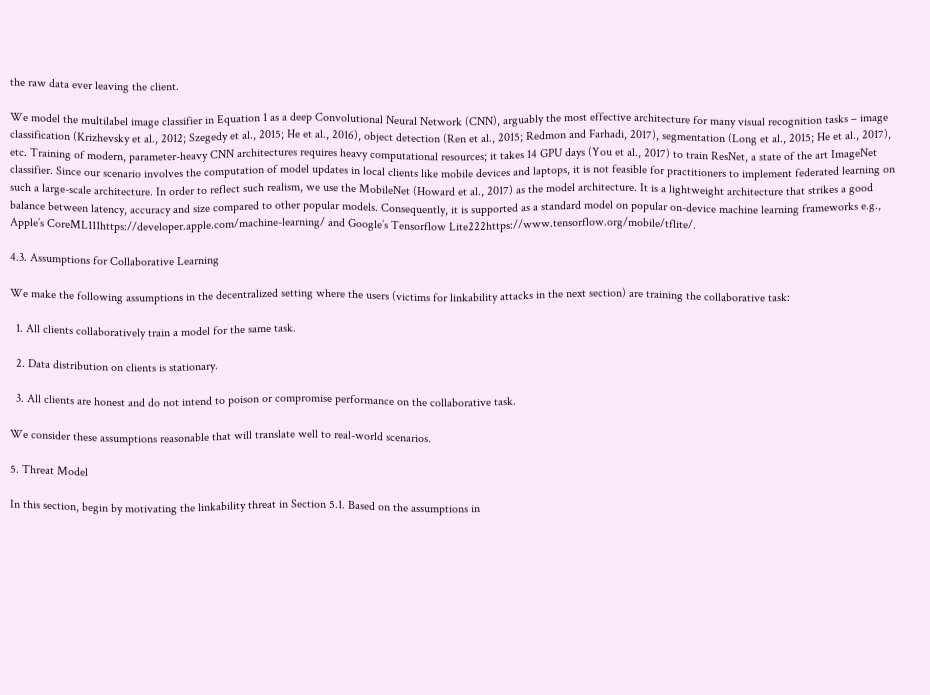the raw data ever leaving the client.

We model the multilabel image classifier in Equation 1 as a deep Convolutional Neural Network (CNN), arguably the most effective architecture for many visual recognition tasks – image classification (Krizhevsky et al., 2012; Szegedy et al., 2015; He et al., 2016), object detection (Ren et al., 2015; Redmon and Farhadi, 2017), segmentation (Long et al., 2015; He et al., 2017), etc. Training of modern, parameter-heavy CNN architectures requires heavy computational resources; it takes 14 GPU days (You et al., 2017) to train ResNet, a state of the art ImageNet classifier. Since our scenario involves the computation of model updates in local clients like mobile devices and laptops, it is not feasible for practitioners to implement federated learning on such a large-scale architecture. In order to reflect such realism, we use the MobileNet (Howard et al., 2017) as the model architecture. It is a lightweight architecture that strikes a good balance between latency, accuracy and size compared to other popular models. Consequently, it is supported as a standard model on popular on-device machine learning frameworks e.g., Apple’s CoreML111https://developer.apple.com/machine-learning/ and Google’s Tensorflow Lite222https://www.tensorflow.org/mobile/tflite/.

4.3. Assumptions for Collaborative Learning

We make the following assumptions in the decentralized setting where the users (victims for linkability attacks in the next section) are training the collaborative task:

  1. All clients collaboratively train a model for the same task.

  2. Data distribution on clients is stationary.

  3. All clients are honest and do not intend to poison or compromise performance on the collaborative task.

We consider these assumptions reasonable that will translate well to real-world scenarios.

5. Threat Model

In this section, begin by motivating the linkability threat in Section 5.1. Based on the assumptions in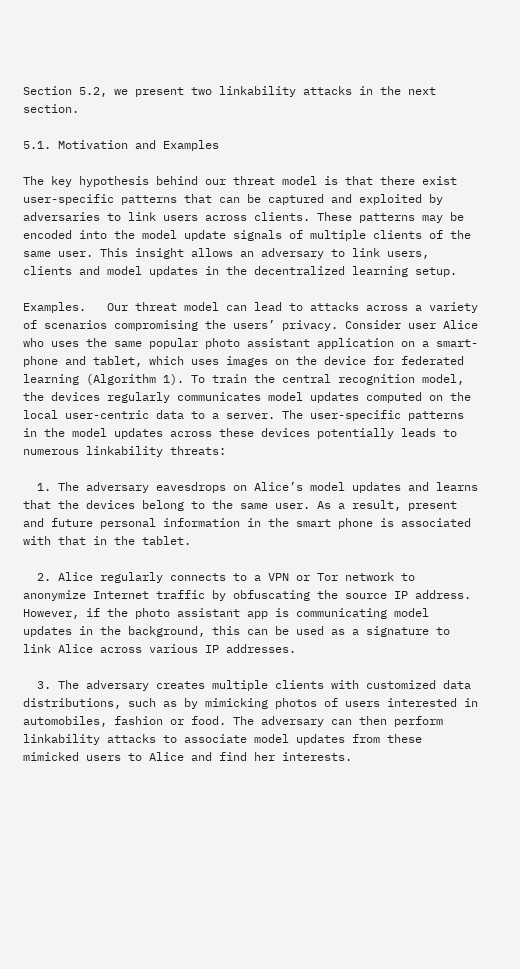Section 5.2, we present two linkability attacks in the next section.

5.1. Motivation and Examples

The key hypothesis behind our threat model is that there exist user-specific patterns that can be captured and exploited by adversaries to link users across clients. These patterns may be encoded into the model update signals of multiple clients of the same user. This insight allows an adversary to link users, clients and model updates in the decentralized learning setup.

Examples.   Our threat model can lead to attacks across a variety of scenarios compromising the users’ privacy. Consider user Alice who uses the same popular photo assistant application on a smart-phone and tablet, which uses images on the device for federated learning (Algorithm 1). To train the central recognition model, the devices regularly communicates model updates computed on the local user-centric data to a server. The user-specific patterns in the model updates across these devices potentially leads to numerous linkability threats:

  1. The adversary eavesdrops on Alice’s model updates and learns that the devices belong to the same user. As a result, present and future personal information in the smart phone is associated with that in the tablet.

  2. Alice regularly connects to a VPN or Tor network to anonymize Internet traffic by obfuscating the source IP address. However, if the photo assistant app is communicating model updates in the background, this can be used as a signature to link Alice across various IP addresses.

  3. The adversary creates multiple clients with customized data distributions, such as by mimicking photos of users interested in automobiles, fashion or food. The adversary can then perform linkability attacks to associate model updates from these mimicked users to Alice and find her interests.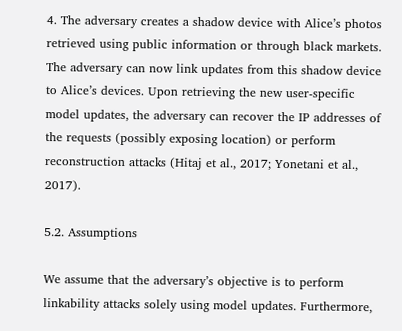4. The adversary creates a shadow device with Alice’s photos retrieved using public information or through black markets. The adversary can now link updates from this shadow device to Alice’s devices. Upon retrieving the new user-specific model updates, the adversary can recover the IP addresses of the requests (possibly exposing location) or perform reconstruction attacks (Hitaj et al., 2017; Yonetani et al., 2017).

5.2. Assumptions

We assume that the adversary’s objective is to perform linkability attacks solely using model updates. Furthermore,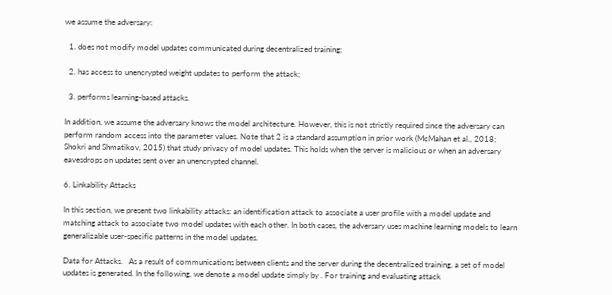we assume the adversary:

  1. does not modify model updates communicated during decentralized training;

  2. has access to unencrypted weight updates to perform the attack;

  3. performs learning-based attacks.

In addition, we assume the adversary knows the model architecture. However, this is not strictly required since the adversary can perform random access into the parameter values. Note that 2 is a standard assumption in prior work (McMahan et al., 2018; Shokri and Shmatikov, 2015) that study privacy of model updates. This holds when the server is malicious or when an adversary eavesdrops on updates sent over an unencrypted channel.

6. Linkability Attacks

In this section, we present two linkability attacks: an identification attack to associate a user profile with a model update and matching attack to associate two model updates with each other. In both cases, the adversary uses machine learning models to learn generalizable user-specific patterns in the model updates.

Data for Attacks.   As a result of communications between clients and the server during the decentralized training, a set of model updates is generated. In the following, we denote a model update simply by . For training and evaluating attack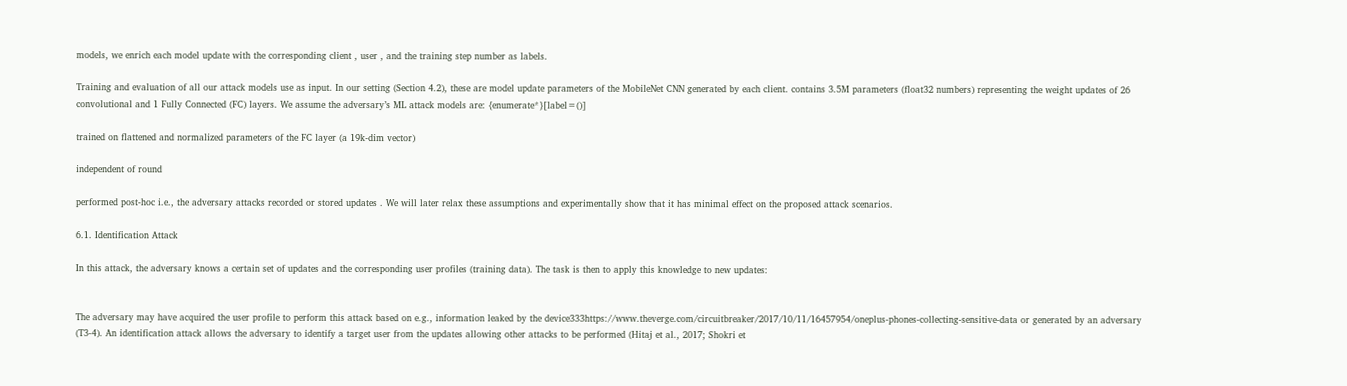models, we enrich each model update with the corresponding client , user , and the training step number as labels.

Training and evaluation of all our attack models use as input. In our setting (Section 4.2), these are model update parameters of the MobileNet CNN generated by each client. contains 3.5M parameters (float32 numbers) representing the weight updates of 26 convolutional and 1 Fully Connected (FC) layers. We assume the adversary’s ML attack models are: {enumerate*}[label=()]

trained on flattened and normalized parameters of the FC layer (a 19k-dim vector)

independent of round

performed post-hoc i.e., the adversary attacks recorded or stored updates . We will later relax these assumptions and experimentally show that it has minimal effect on the proposed attack scenarios.

6.1. Identification Attack

In this attack, the adversary knows a certain set of updates and the corresponding user profiles (training data). The task is then to apply this knowledge to new updates:


The adversary may have acquired the user profile to perform this attack based on e.g., information leaked by the device333https://www.theverge.com/circuitbreaker/2017/10/11/16457954/oneplus-phones-collecting-sensitive-data or generated by an adversary (T3-4). An identification attack allows the adversary to identify a target user from the updates allowing other attacks to be performed (Hitaj et al., 2017; Shokri et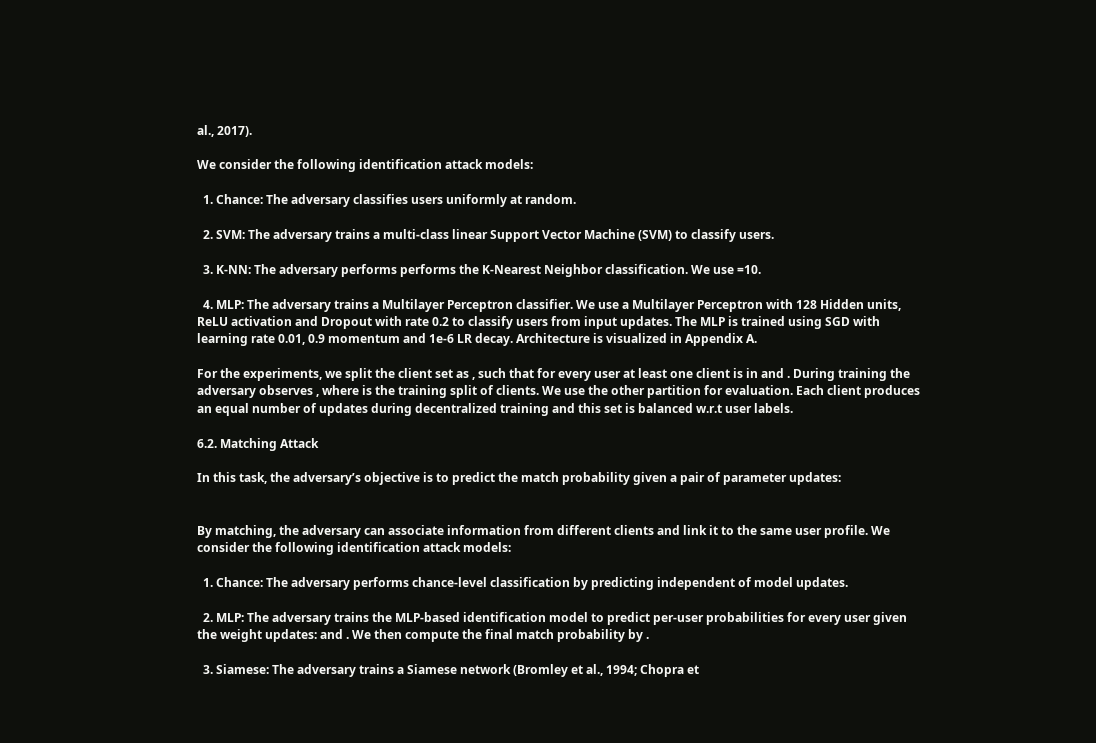al., 2017).

We consider the following identification attack models:

  1. Chance: The adversary classifies users uniformly at random.

  2. SVM: The adversary trains a multi-class linear Support Vector Machine (SVM) to classify users.

  3. K-NN: The adversary performs performs the K-Nearest Neighbor classification. We use =10.

  4. MLP: The adversary trains a Multilayer Perceptron classifier. We use a Multilayer Perceptron with 128 Hidden units, ReLU activation and Dropout with rate 0.2 to classify users from input updates. The MLP is trained using SGD with learning rate 0.01, 0.9 momentum and 1e-6 LR decay. Architecture is visualized in Appendix A.

For the experiments, we split the client set as , such that for every user at least one client is in and . During training the adversary observes , where is the training split of clients. We use the other partition for evaluation. Each client produces an equal number of updates during decentralized training and this set is balanced w.r.t user labels.

6.2. Matching Attack

In this task, the adversary’s objective is to predict the match probability given a pair of parameter updates:


By matching, the adversary can associate information from different clients and link it to the same user profile. We consider the following identification attack models:

  1. Chance: The adversary performs chance-level classification by predicting independent of model updates.

  2. MLP: The adversary trains the MLP-based identification model to predict per-user probabilities for every user given the weight updates: and . We then compute the final match probability by .

  3. Siamese: The adversary trains a Siamese network (Bromley et al., 1994; Chopra et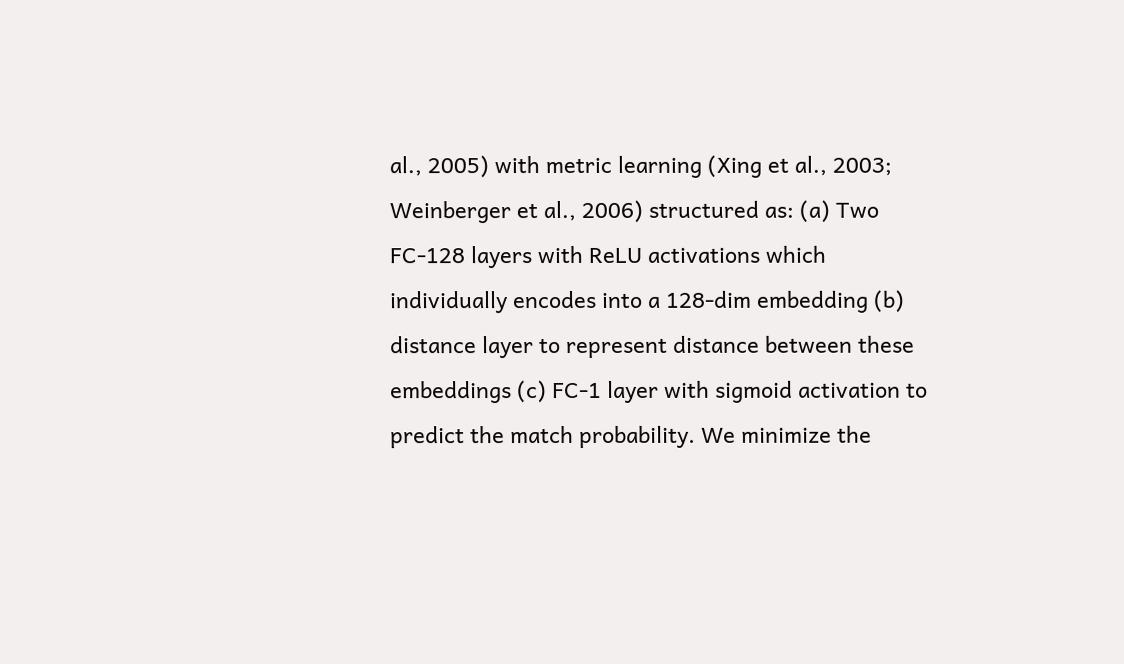al., 2005) with metric learning (Xing et al., 2003; Weinberger et al., 2006) structured as: (a) Two FC-128 layers with ReLU activations which individually encodes into a 128-dim embedding (b) distance layer to represent distance between these embeddings (c) FC-1 layer with sigmoid activation to predict the match probability. We minimize the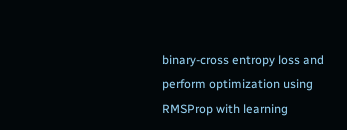binary-cross entropy loss and perform optimization using RMSProp with learning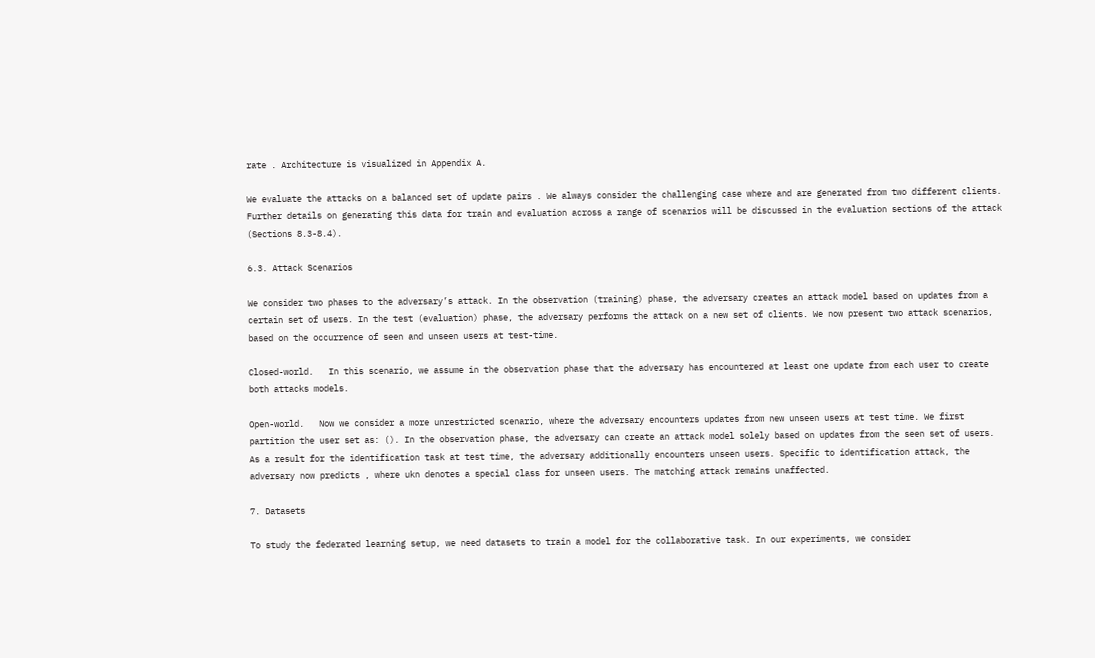rate . Architecture is visualized in Appendix A.

We evaluate the attacks on a balanced set of update pairs . We always consider the challenging case where and are generated from two different clients. Further details on generating this data for train and evaluation across a range of scenarios will be discussed in the evaluation sections of the attack (Sections 8.3-8.4).

6.3. Attack Scenarios

We consider two phases to the adversary’s attack. In the observation (training) phase, the adversary creates an attack model based on updates from a certain set of users. In the test (evaluation) phase, the adversary performs the attack on a new set of clients. We now present two attack scenarios, based on the occurrence of seen and unseen users at test-time.

Closed-world.   In this scenario, we assume in the observation phase that the adversary has encountered at least one update from each user to create both attacks models.

Open-world.   Now we consider a more unrestricted scenario, where the adversary encounters updates from new unseen users at test time. We first partition the user set as: (). In the observation phase, the adversary can create an attack model solely based on updates from the seen set of users. As a result for the identification task at test time, the adversary additionally encounters unseen users. Specific to identification attack, the adversary now predicts , where ukn denotes a special class for unseen users. The matching attack remains unaffected.

7. Datasets

To study the federated learning setup, we need datasets to train a model for the collaborative task. In our experiments, we consider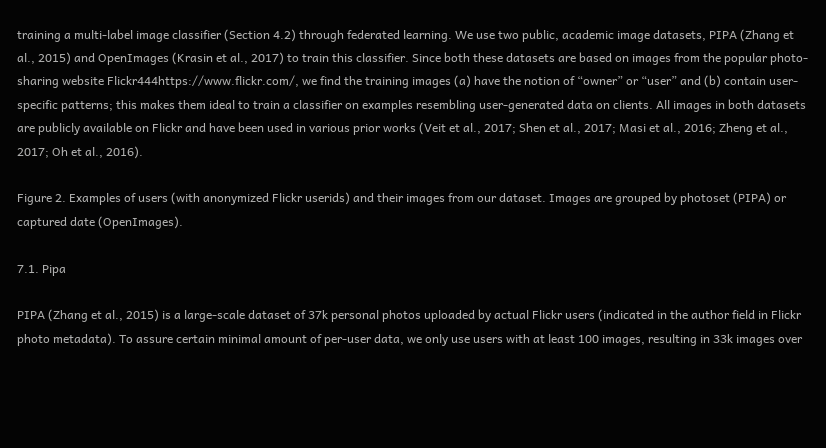training a multi-label image classifier (Section 4.2) through federated learning. We use two public, academic image datasets, PIPA (Zhang et al., 2015) and OpenImages (Krasin et al., 2017) to train this classifier. Since both these datasets are based on images from the popular photo-sharing website Flickr444https://www.flickr.com/, we find the training images (a) have the notion of “owner” or “user” and (b) contain user-specific patterns; this makes them ideal to train a classifier on examples resembling user-generated data on clients. All images in both datasets are publicly available on Flickr and have been used in various prior works (Veit et al., 2017; Shen et al., 2017; Masi et al., 2016; Zheng et al., 2017; Oh et al., 2016).

Figure 2. Examples of users (with anonymized Flickr userids) and their images from our dataset. Images are grouped by photoset (PIPA) or captured date (OpenImages).

7.1. Pipa

PIPA (Zhang et al., 2015) is a large-scale dataset of 37k personal photos uploaded by actual Flickr users (indicated in the author field in Flickr photo metadata). To assure certain minimal amount of per-user data, we only use users with at least 100 images, resulting in 33k images over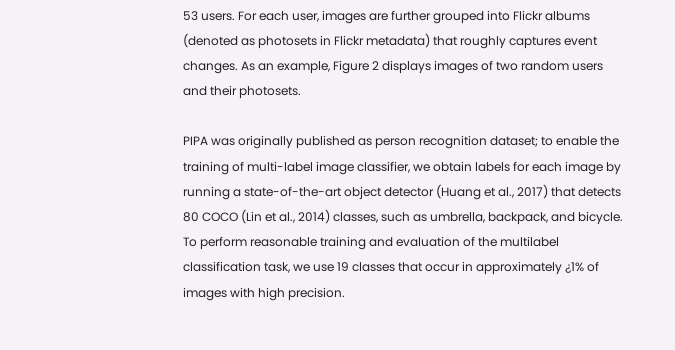53 users. For each user, images are further grouped into Flickr albums (denoted as photosets in Flickr metadata) that roughly captures event changes. As an example, Figure 2 displays images of two random users and their photosets.

PIPA was originally published as person recognition dataset; to enable the training of multi-label image classifier, we obtain labels for each image by running a state-of-the-art object detector (Huang et al., 2017) that detects 80 COCO (Lin et al., 2014) classes, such as umbrella, backpack, and bicycle. To perform reasonable training and evaluation of the multilabel classification task, we use 19 classes that occur in approximately ¿1% of images with high precision.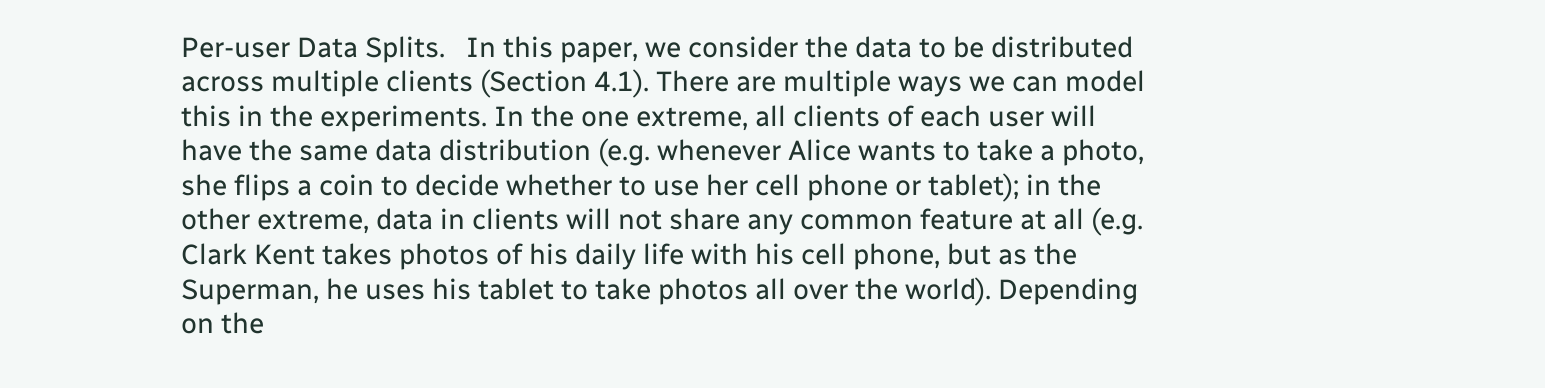Per-user Data Splits.   In this paper, we consider the data to be distributed across multiple clients (Section 4.1). There are multiple ways we can model this in the experiments. In the one extreme, all clients of each user will have the same data distribution (e.g. whenever Alice wants to take a photo, she flips a coin to decide whether to use her cell phone or tablet); in the other extreme, data in clients will not share any common feature at all (e.g. Clark Kent takes photos of his daily life with his cell phone, but as the Superman, he uses his tablet to take photos all over the world). Depending on the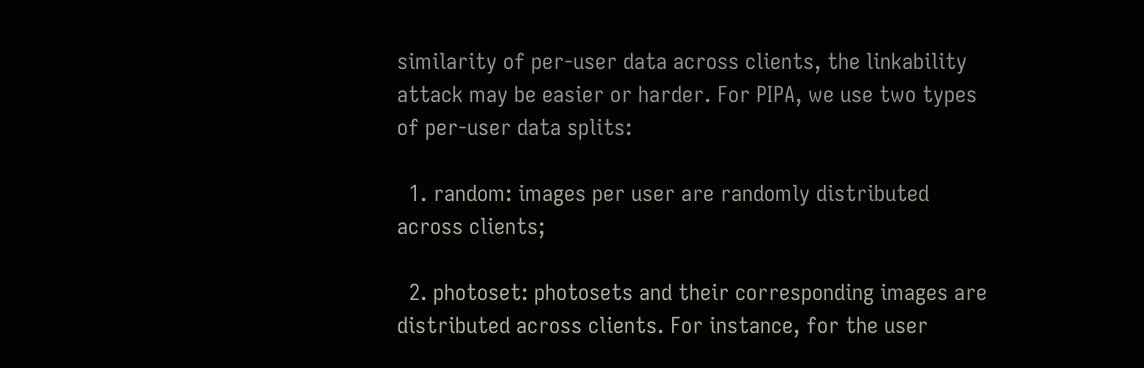similarity of per-user data across clients, the linkability attack may be easier or harder. For PIPA, we use two types of per-user data splits:

  1. random: images per user are randomly distributed across clients;

  2. photoset: photosets and their corresponding images are distributed across clients. For instance, for the user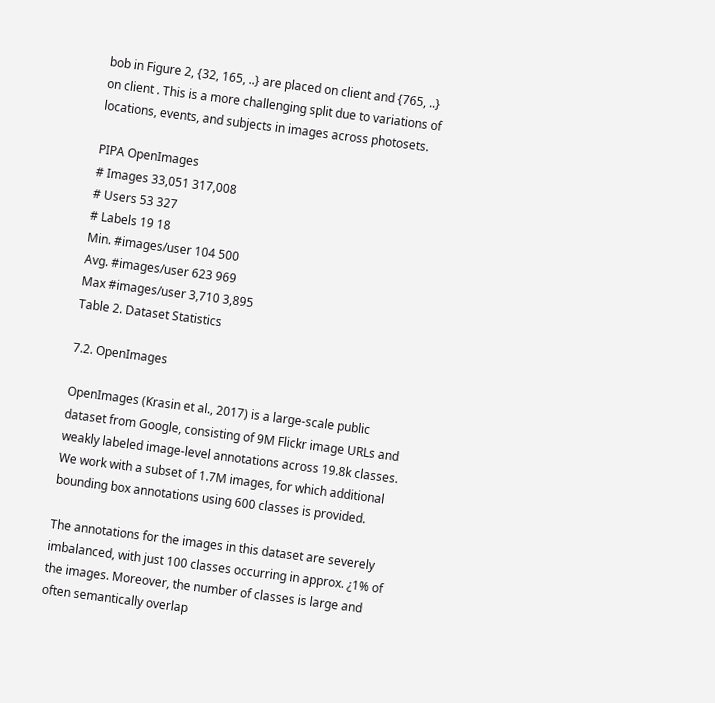bob in Figure 2, {32, 165, ..} are placed on client and {765, ..} on client . This is a more challenging split due to variations of locations, events, and subjects in images across photosets.

PIPA OpenImages
# Images 33,051 317,008
# Users 53 327
# Labels 19 18
Min. #images/user 104 500
Avg. #images/user 623 969
Max #images/user 3,710 3,895
Table 2. Dataset Statistics

7.2. OpenImages

OpenImages (Krasin et al., 2017) is a large-scale public dataset from Google, consisting of 9M Flickr image URLs and weakly labeled image-level annotations across 19.8k classes. We work with a subset of 1.7M images, for which additional bounding box annotations using 600 classes is provided.

The annotations for the images in this dataset are severely imbalanced, with just 100 classes occurring in approx. ¿1% of the images. Moreover, the number of classes is large and often semantically overlap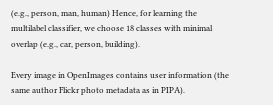(e.g., person, man, human) Hence, for learning the multilabel classifier, we choose 18 classes with minimal overlap (e.g., car, person, building).

Every image in OpenImages contains user information (the same author Flickr photo metadata as in PIPA).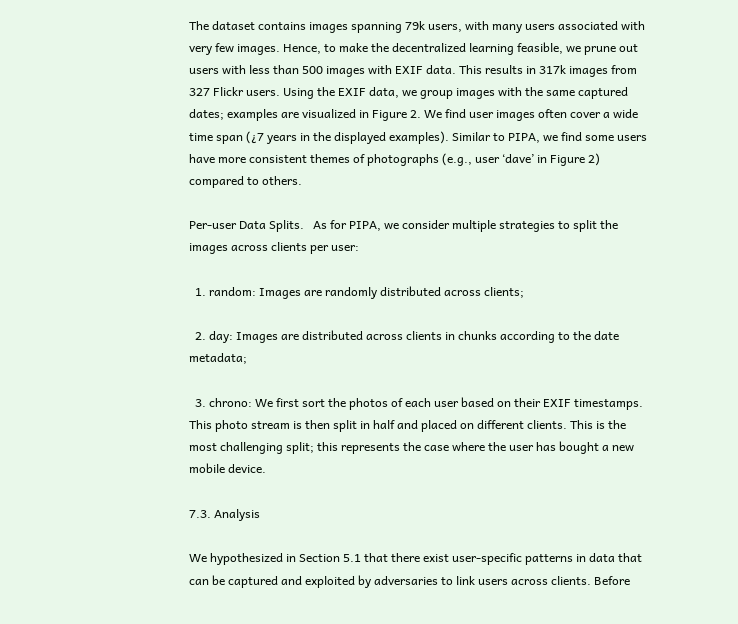The dataset contains images spanning 79k users, with many users associated with very few images. Hence, to make the decentralized learning feasible, we prune out users with less than 500 images with EXIF data. This results in 317k images from 327 Flickr users. Using the EXIF data, we group images with the same captured dates; examples are visualized in Figure 2. We find user images often cover a wide time span (¿7 years in the displayed examples). Similar to PIPA, we find some users have more consistent themes of photographs (e.g., user ‘dave’ in Figure 2) compared to others.

Per-user Data Splits.   As for PIPA, we consider multiple strategies to split the images across clients per user:

  1. random: Images are randomly distributed across clients;

  2. day: Images are distributed across clients in chunks according to the date metadata;

  3. chrono: We first sort the photos of each user based on their EXIF timestamps. This photo stream is then split in half and placed on different clients. This is the most challenging split; this represents the case where the user has bought a new mobile device.

7.3. Analysis

We hypothesized in Section 5.1 that there exist user-specific patterns in data that can be captured and exploited by adversaries to link users across clients. Before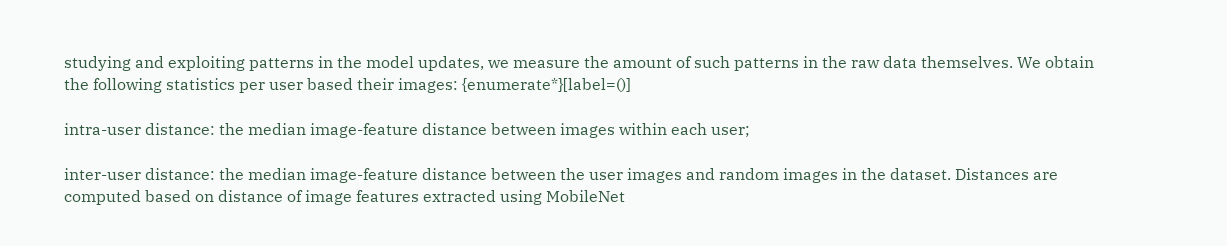studying and exploiting patterns in the model updates, we measure the amount of such patterns in the raw data themselves. We obtain the following statistics per user based their images: {enumerate*}[label=()]

intra-user distance: the median image-feature distance between images within each user;

inter-user distance: the median image-feature distance between the user images and random images in the dataset. Distances are computed based on distance of image features extracted using MobileNet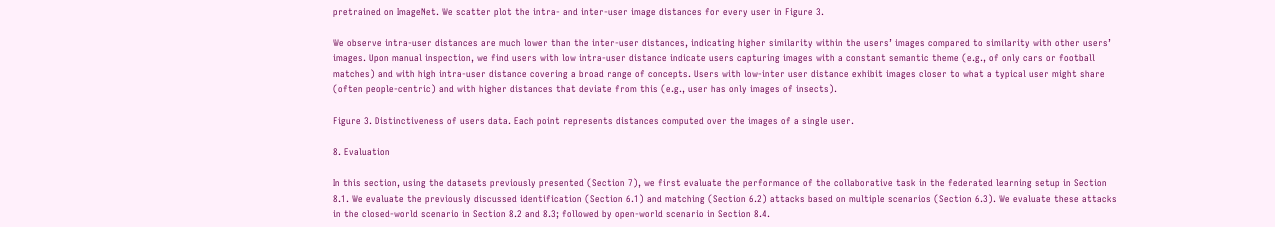pretrained on ImageNet. We scatter plot the intra- and inter-user image distances for every user in Figure 3.

We observe intra-user distances are much lower than the inter-user distances, indicating higher similarity within the users’ images compared to similarity with other users’ images. Upon manual inspection, we find users with low intra-user distance indicate users capturing images with a constant semantic theme (e.g., of only cars or football matches) and with high intra-user distance covering a broad range of concepts. Users with low-inter user distance exhibit images closer to what a typical user might share (often people-centric) and with higher distances that deviate from this (e.g., user has only images of insects).

Figure 3. Distinctiveness of users data. Each point represents distances computed over the images of a single user.

8. Evaluation

In this section, using the datasets previously presented (Section 7), we first evaluate the performance of the collaborative task in the federated learning setup in Section 8.1. We evaluate the previously discussed identification (Section 6.1) and matching (Section 6.2) attacks based on multiple scenarios (Section 6.3). We evaluate these attacks in the closed-world scenario in Section 8.2 and 8.3; followed by open-world scenario in Section 8.4.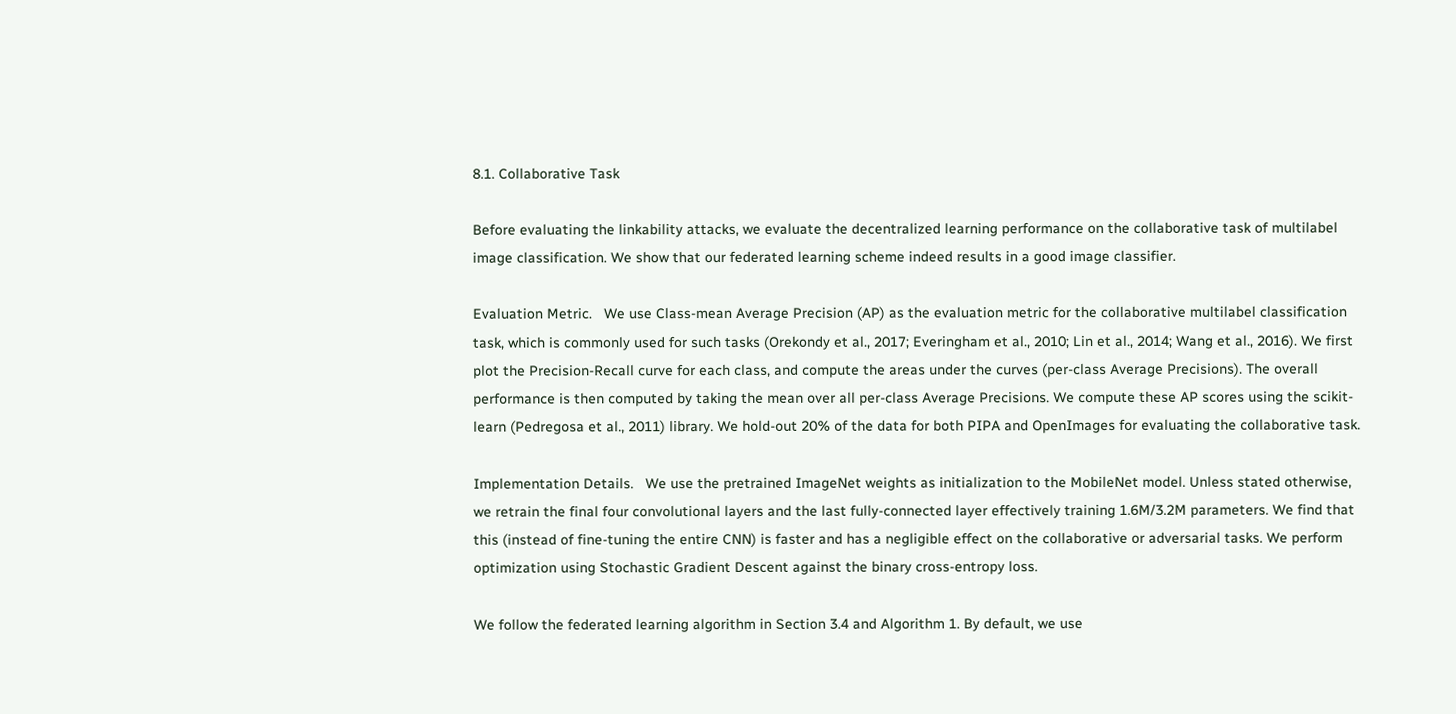8.1. Collaborative Task

Before evaluating the linkability attacks, we evaluate the decentralized learning performance on the collaborative task of multilabel image classification. We show that our federated learning scheme indeed results in a good image classifier.

Evaluation Metric.   We use Class-mean Average Precision (AP) as the evaluation metric for the collaborative multilabel classification task, which is commonly used for such tasks (Orekondy et al., 2017; Everingham et al., 2010; Lin et al., 2014; Wang et al., 2016). We first plot the Precision-Recall curve for each class, and compute the areas under the curves (per-class Average Precisions). The overall performance is then computed by taking the mean over all per-class Average Precisions. We compute these AP scores using the scikit-learn (Pedregosa et al., 2011) library. We hold-out 20% of the data for both PIPA and OpenImages for evaluating the collaborative task.

Implementation Details.   We use the pretrained ImageNet weights as initialization to the MobileNet model. Unless stated otherwise, we retrain the final four convolutional layers and the last fully-connected layer effectively training 1.6M/3.2M parameters. We find that this (instead of fine-tuning the entire CNN) is faster and has a negligible effect on the collaborative or adversarial tasks. We perform optimization using Stochastic Gradient Descent against the binary cross-entropy loss.

We follow the federated learning algorithm in Section 3.4 and Algorithm 1. By default, we use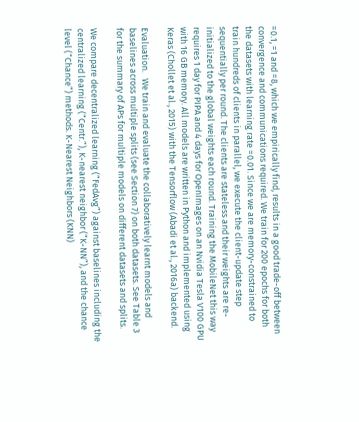=0.1, =1 and =8, which we empirically find, results in a good trade-off between convergence and communications required. We train for 200 epochs for both the datasets with learning rate =0.01. Since we are memory-constrained to train hundreds of clients in parallel, we execute the client-update step sequentially per round. The clients are stateless and their weights are re-initialized to the global weights each round. Training the MobileNet this way requires 1 day for PIPA and 4 days for OpenImages on an Nvidia Tesla V100 GPU with 16 GB memory. All models are written in Python and implemented using Keras (Chollet et al., 2015) with the Tensorflow (Abadi et al., 2016a) backend.

Evaluation.   We train and evaluate the collaboratively learnt models and baselines across multiple splits (see Section 7) on both datasets. See Table 3 for the summary of APs for multiple models on different datasets and splits.

We compare decentralized learning (“FedAvg”) against baselines including the centralized learning (“Centr.”), K-nearest neighbor (“K-NN”), and the chance level (“Chance”) methods. K-Nearest Neighbors (KNN)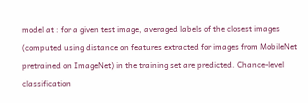model at : for a given test image, averaged labels of the closest images (computed using distance on features extracted for images from MobileNet pretrained on ImageNet) in the training set are predicted. Chance-level classification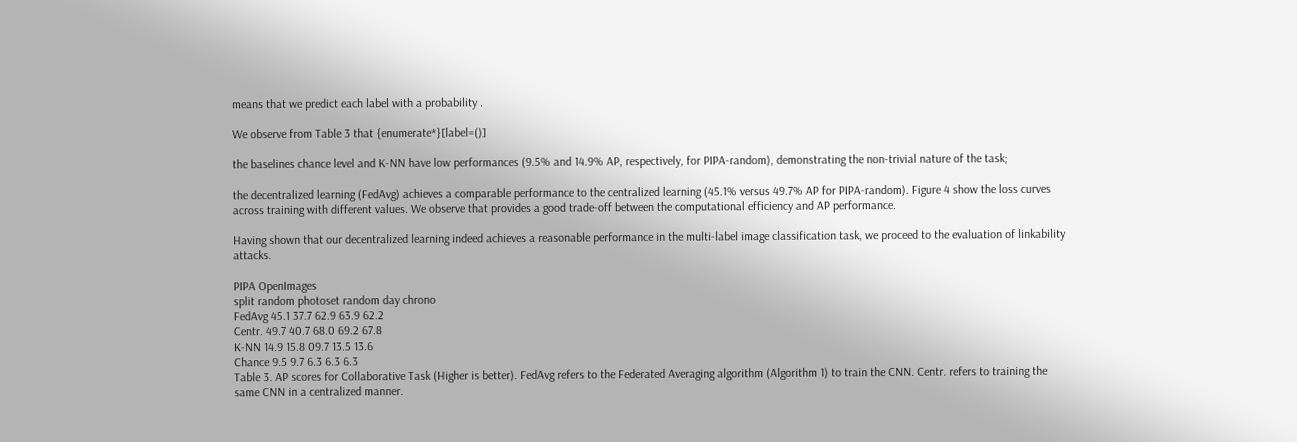means that we predict each label with a probability .

We observe from Table 3 that {enumerate*}[label=()]

the baselines chance level and K-NN have low performances (9.5% and 14.9% AP, respectively, for PIPA-random), demonstrating the non-trivial nature of the task;

the decentralized learning (FedAvg) achieves a comparable performance to the centralized learning (45.1% versus 49.7% AP for PIPA-random). Figure 4 show the loss curves across training with different values. We observe that provides a good trade-off between the computational efficiency and AP performance.

Having shown that our decentralized learning indeed achieves a reasonable performance in the multi-label image classification task, we proceed to the evaluation of linkability attacks.

PIPA OpenImages
split random photoset random day chrono
FedAvg 45.1 37.7 62.9 63.9 62.2
Centr. 49.7 40.7 68.0 69.2 67.8
K-NN 14.9 15.8 09.7 13.5 13.6
Chance 9.5 9.7 6.3 6.3 6.3
Table 3. AP scores for Collaborative Task (Higher is better). FedAvg refers to the Federated Averaging algorithm (Algorithm 1) to train the CNN. Centr. refers to training the same CNN in a centralized manner.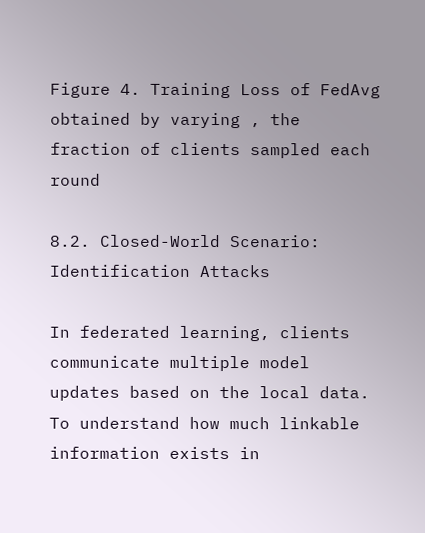Figure 4. Training Loss of FedAvg obtained by varying , the fraction of clients sampled each round

8.2. Closed-World Scenario: Identification Attacks

In federated learning, clients communicate multiple model updates based on the local data. To understand how much linkable information exists in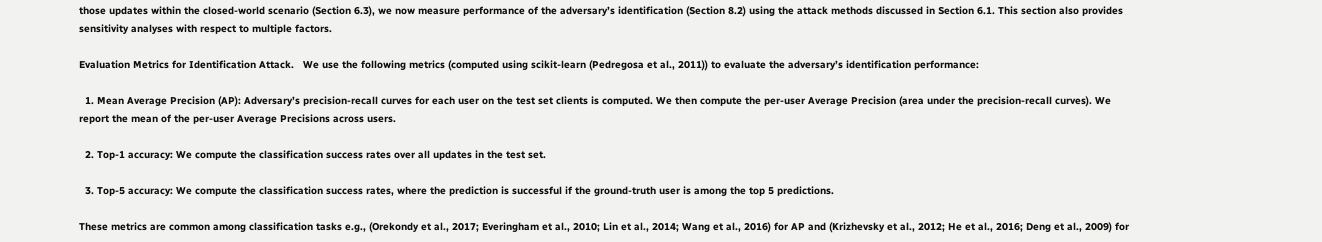those updates within the closed-world scenario (Section 6.3), we now measure performance of the adversary’s identification (Section 8.2) using the attack methods discussed in Section 6.1. This section also provides sensitivity analyses with respect to multiple factors.

Evaluation Metrics for Identification Attack.   We use the following metrics (computed using scikit-learn (Pedregosa et al., 2011)) to evaluate the adversary’s identification performance:

  1. Mean Average Precision (AP): Adversary’s precision-recall curves for each user on the test set clients is computed. We then compute the per-user Average Precision (area under the precision-recall curves). We report the mean of the per-user Average Precisions across users.

  2. Top-1 accuracy: We compute the classification success rates over all updates in the test set.

  3. Top-5 accuracy: We compute the classification success rates, where the prediction is successful if the ground-truth user is among the top 5 predictions.

These metrics are common among classification tasks e.g., (Orekondy et al., 2017; Everingham et al., 2010; Lin et al., 2014; Wang et al., 2016) for AP and (Krizhevsky et al., 2012; He et al., 2016; Deng et al., 2009) for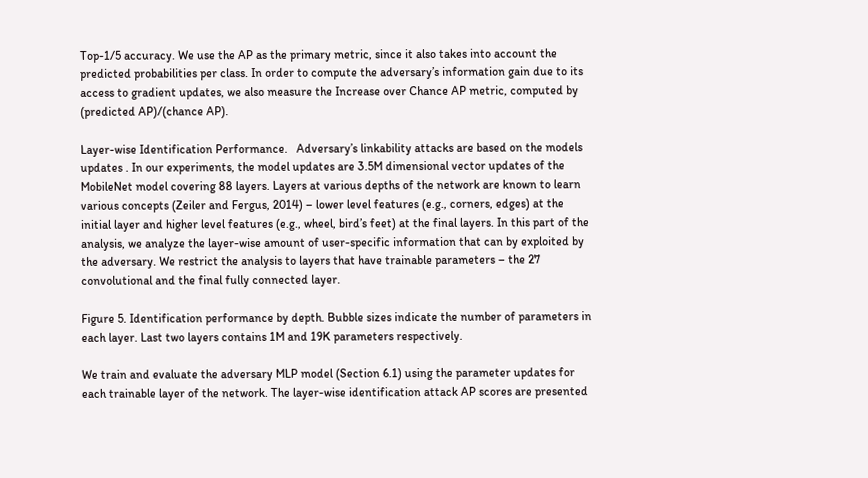Top-1/5 accuracy. We use the AP as the primary metric, since it also takes into account the predicted probabilities per class. In order to compute the adversary’s information gain due to its access to gradient updates, we also measure the Increase over Chance AP metric, computed by (predicted AP)/(chance AP).

Layer-wise Identification Performance.   Adversary’s linkability attacks are based on the models updates . In our experiments, the model updates are 3.5M dimensional vector updates of the MobileNet model covering 88 layers. Layers at various depths of the network are known to learn various concepts (Zeiler and Fergus, 2014) – lower level features (e.g., corners, edges) at the initial layer and higher level features (e.g., wheel, bird’s feet) at the final layers. In this part of the analysis, we analyze the layer-wise amount of user-specific information that can by exploited by the adversary. We restrict the analysis to layers that have trainable parameters – the 27 convolutional and the final fully connected layer.

Figure 5. Identification performance by depth. Bubble sizes indicate the number of parameters in each layer. Last two layers contains 1M and 19K parameters respectively.

We train and evaluate the adversary MLP model (Section 6.1) using the parameter updates for each trainable layer of the network. The layer-wise identification attack AP scores are presented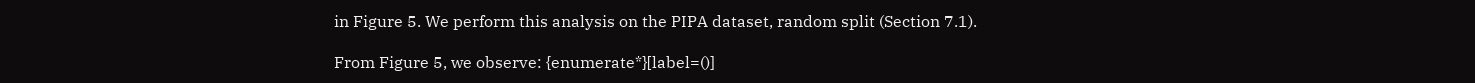in Figure 5. We perform this analysis on the PIPA dataset, random split (Section 7.1).

From Figure 5, we observe: {enumerate*}[label=()]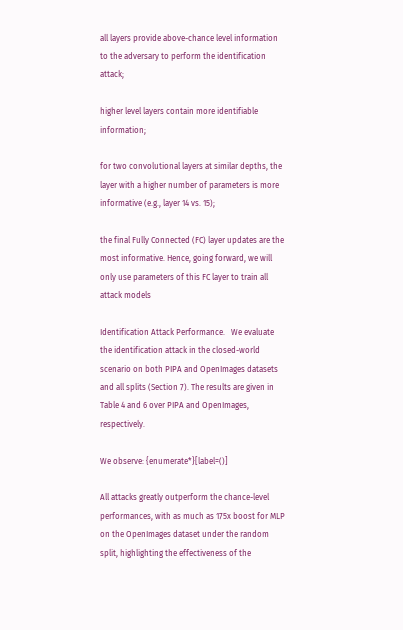all layers provide above-chance level information to the adversary to perform the identification attack;

higher level layers contain more identifiable information;

for two convolutional layers at similar depths, the layer with a higher number of parameters is more informative (e.g., layer 14 vs. 15);

the final Fully Connected (FC) layer updates are the most informative. Hence, going forward, we will only use parameters of this FC layer to train all attack models

Identification Attack Performance.   We evaluate the identification attack in the closed-world scenario on both PIPA and OpenImages datasets and all splits (Section 7). The results are given in Table 4 and 6 over PIPA and OpenImages, respectively.

We observe: {enumerate*}[label=()]

All attacks greatly outperform the chance-level performances, with as much as 175x boost for MLP on the OpenImages dataset under the random split, highlighting the effectiveness of the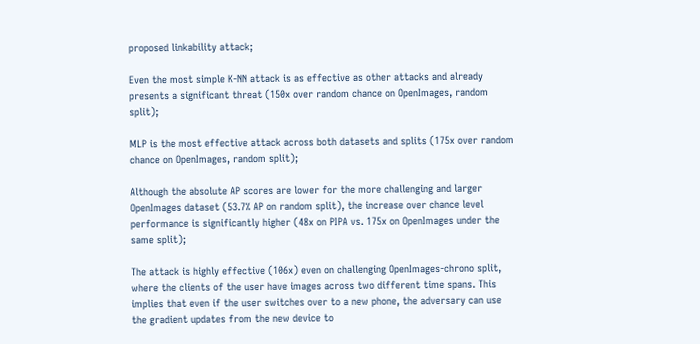proposed linkability attack;

Even the most simple K-NN attack is as effective as other attacks and already presents a significant threat (150x over random chance on OpenImages, random split);

MLP is the most effective attack across both datasets and splits (175x over random chance on OpenImages, random split);

Although the absolute AP scores are lower for the more challenging and larger OpenImages dataset (53.7% AP on random split), the increase over chance level performance is significantly higher (48x on PIPA vs. 175x on OpenImages under the same split);

The attack is highly effective (106x) even on challenging OpenImages-chrono split, where the clients of the user have images across two different time spans. This implies that even if the user switches over to a new phone, the adversary can use the gradient updates from the new device to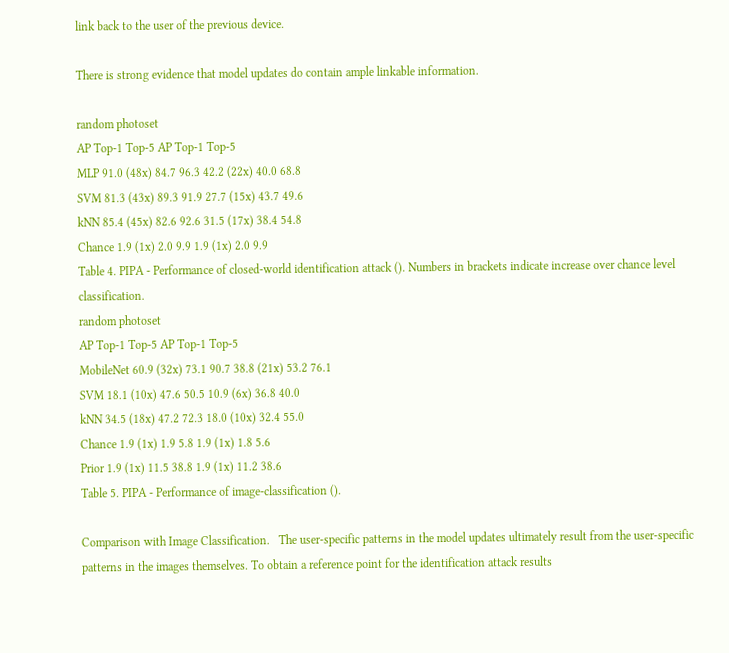link back to the user of the previous device.

There is strong evidence that model updates do contain ample linkable information.

random photoset
AP Top-1 Top-5 AP Top-1 Top-5
MLP 91.0 (48x) 84.7 96.3 42.2 (22x) 40.0 68.8
SVM 81.3 (43x) 89.3 91.9 27.7 (15x) 43.7 49.6
kNN 85.4 (45x) 82.6 92.6 31.5 (17x) 38.4 54.8
Chance 1.9 (1x) 2.0 9.9 1.9 (1x) 2.0 9.9
Table 4. PIPA - Performance of closed-world identification attack (). Numbers in brackets indicate increase over chance level classification.
random photoset
AP Top-1 Top-5 AP Top-1 Top-5
MobileNet 60.9 (32x) 73.1 90.7 38.8 (21x) 53.2 76.1
SVM 18.1 (10x) 47.6 50.5 10.9 (6x) 36.8 40.0
kNN 34.5 (18x) 47.2 72.3 18.0 (10x) 32.4 55.0
Chance 1.9 (1x) 1.9 5.8 1.9 (1x) 1.8 5.6
Prior 1.9 (1x) 11.5 38.8 1.9 (1x) 11.2 38.6
Table 5. PIPA - Performance of image-classification ().

Comparison with Image Classification.   The user-specific patterns in the model updates ultimately result from the user-specific patterns in the images themselves. To obtain a reference point for the identification attack results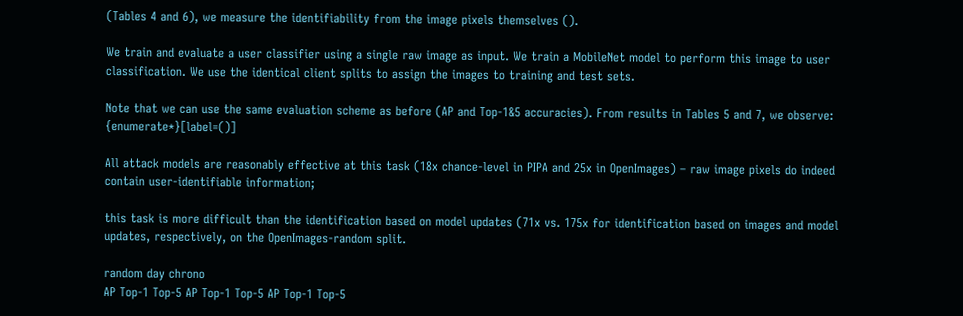(Tables 4 and 6), we measure the identifiability from the image pixels themselves ().

We train and evaluate a user classifier using a single raw image as input. We train a MobileNet model to perform this image to user classification. We use the identical client splits to assign the images to training and test sets.

Note that we can use the same evaluation scheme as before (AP and Top-1&5 accuracies). From results in Tables 5 and 7, we observe: {enumerate*}[label=()]

All attack models are reasonably effective at this task (18x chance-level in PIPA and 25x in OpenImages) – raw image pixels do indeed contain user-identifiable information;

this task is more difficult than the identification based on model updates (71x vs. 175x for identification based on images and model updates, respectively, on the OpenImages-random split.

random day chrono
AP Top-1 Top-5 AP Top-1 Top-5 AP Top-1 Top-5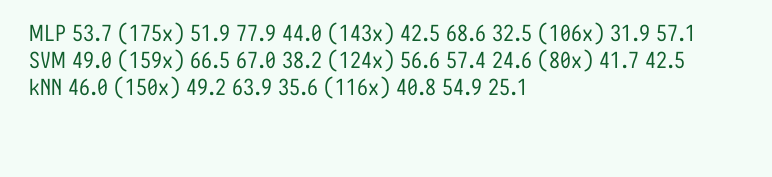MLP 53.7 (175x) 51.9 77.9 44.0 (143x) 42.5 68.6 32.5 (106x) 31.9 57.1
SVM 49.0 (159x) 66.5 67.0 38.2 (124x) 56.6 57.4 24.6 (80x) 41.7 42.5
kNN 46.0 (150x) 49.2 63.9 35.6 (116x) 40.8 54.9 25.1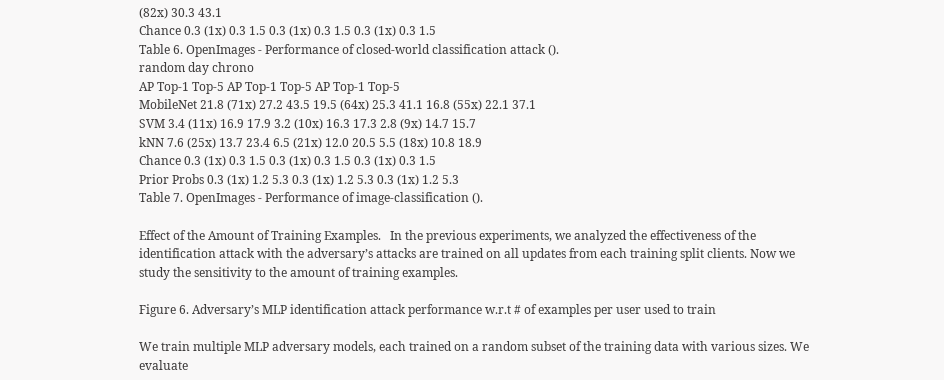(82x) 30.3 43.1
Chance 0.3 (1x) 0.3 1.5 0.3 (1x) 0.3 1.5 0.3 (1x) 0.3 1.5
Table 6. OpenImages - Performance of closed-world classification attack ().
random day chrono
AP Top-1 Top-5 AP Top-1 Top-5 AP Top-1 Top-5
MobileNet 21.8 (71x) 27.2 43.5 19.5 (64x) 25.3 41.1 16.8 (55x) 22.1 37.1
SVM 3.4 (11x) 16.9 17.9 3.2 (10x) 16.3 17.3 2.8 (9x) 14.7 15.7
kNN 7.6 (25x) 13.7 23.4 6.5 (21x) 12.0 20.5 5.5 (18x) 10.8 18.9
Chance 0.3 (1x) 0.3 1.5 0.3 (1x) 0.3 1.5 0.3 (1x) 0.3 1.5
Prior Probs 0.3 (1x) 1.2 5.3 0.3 (1x) 1.2 5.3 0.3 (1x) 1.2 5.3
Table 7. OpenImages - Performance of image-classification ().

Effect of the Amount of Training Examples.   In the previous experiments, we analyzed the effectiveness of the identification attack with the adversary’s attacks are trained on all updates from each training split clients. Now we study the sensitivity to the amount of training examples.

Figure 6. Adversary’s MLP identification attack performance w.r.t # of examples per user used to train

We train multiple MLP adversary models, each trained on a random subset of the training data with various sizes. We evaluate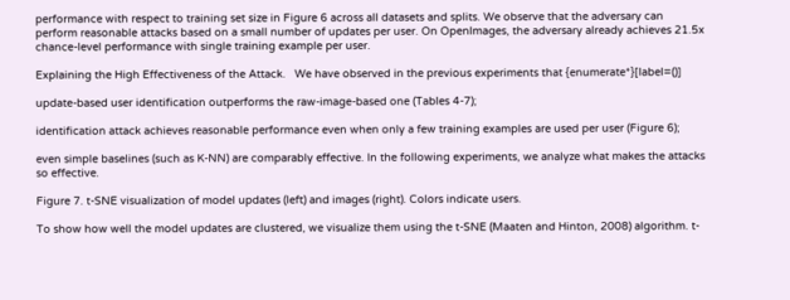performance with respect to training set size in Figure 6 across all datasets and splits. We observe that the adversary can perform reasonable attacks based on a small number of updates per user. On OpenImages, the adversary already achieves 21.5x chance-level performance with single training example per user.

Explaining the High Effectiveness of the Attack.   We have observed in the previous experiments that {enumerate*}[label=()]

update-based user identification outperforms the raw-image-based one (Tables 4-7);

identification attack achieves reasonable performance even when only a few training examples are used per user (Figure 6);

even simple baselines (such as K-NN) are comparably effective. In the following experiments, we analyze what makes the attacks so effective.

Figure 7. t-SNE visualization of model updates (left) and images (right). Colors indicate users.

To show how well the model updates are clustered, we visualize them using the t-SNE (Maaten and Hinton, 2008) algorithm. t-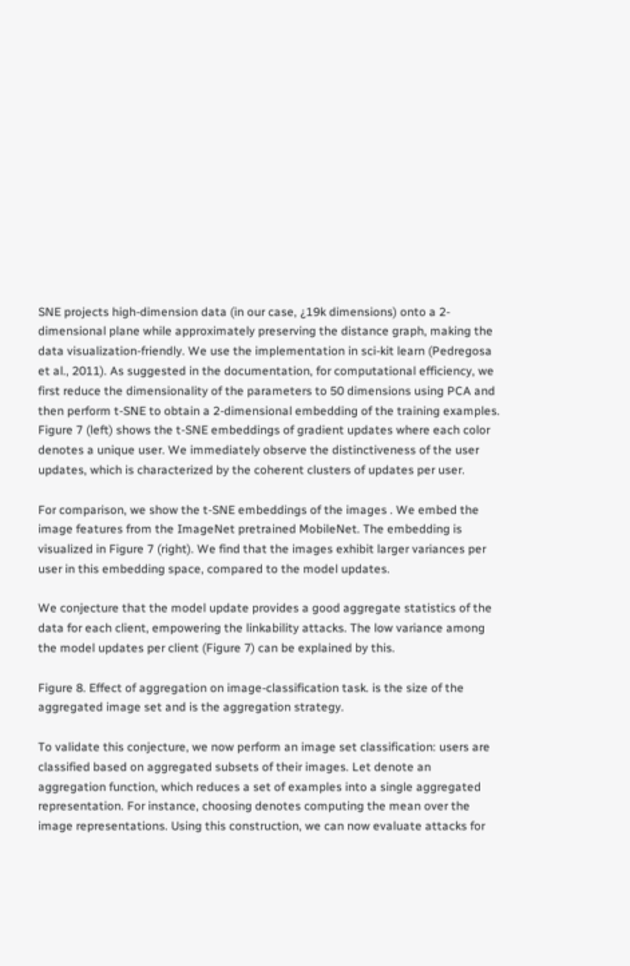SNE projects high-dimension data (in our case, ¿19k dimensions) onto a 2-dimensional plane while approximately preserving the distance graph, making the data visualization-friendly. We use the implementation in sci-kit learn (Pedregosa et al., 2011). As suggested in the documentation, for computational efficiency, we first reduce the dimensionality of the parameters to 50 dimensions using PCA and then perform t-SNE to obtain a 2-dimensional embedding of the training examples. Figure 7 (left) shows the t-SNE embeddings of gradient updates where each color denotes a unique user. We immediately observe the distinctiveness of the user updates, which is characterized by the coherent clusters of updates per user.

For comparison, we show the t-SNE embeddings of the images . We embed the image features from the ImageNet pretrained MobileNet. The embedding is visualized in Figure 7 (right). We find that the images exhibit larger variances per user in this embedding space, compared to the model updates.

We conjecture that the model update provides a good aggregate statistics of the data for each client, empowering the linkability attacks. The low variance among the model updates per client (Figure 7) can be explained by this.

Figure 8. Effect of aggregation on image-classification task. is the size of the aggregated image set and is the aggregation strategy.

To validate this conjecture, we now perform an image set classification: users are classified based on aggregated subsets of their images. Let denote an aggregation function, which reduces a set of examples into a single aggregated representation. For instance, choosing denotes computing the mean over the image representations. Using this construction, we can now evaluate attacks for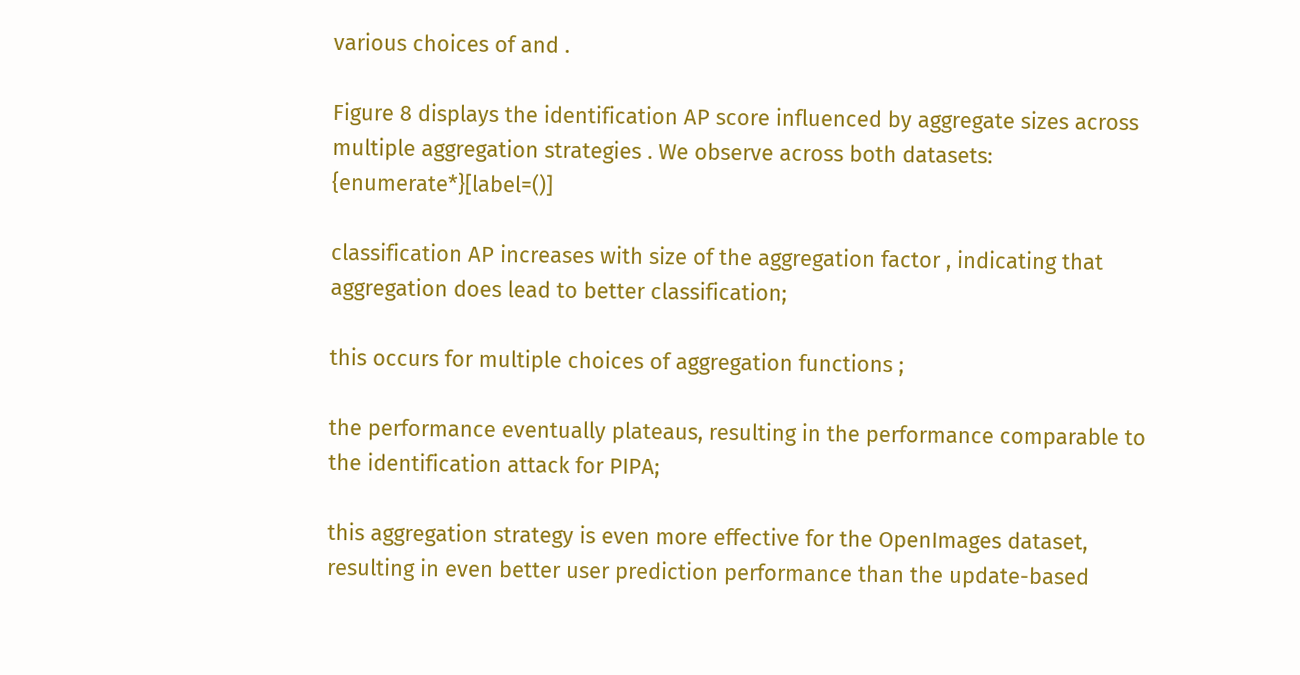various choices of and .

Figure 8 displays the identification AP score influenced by aggregate sizes across multiple aggregation strategies . We observe across both datasets: {enumerate*}[label=()]

classification AP increases with size of the aggregation factor , indicating that aggregation does lead to better classification;

this occurs for multiple choices of aggregation functions ;

the performance eventually plateaus, resulting in the performance comparable to the identification attack for PIPA;

this aggregation strategy is even more effective for the OpenImages dataset, resulting in even better user prediction performance than the update-based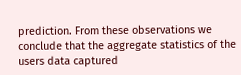prediction. From these observations we conclude that the aggregate statistics of the users data captured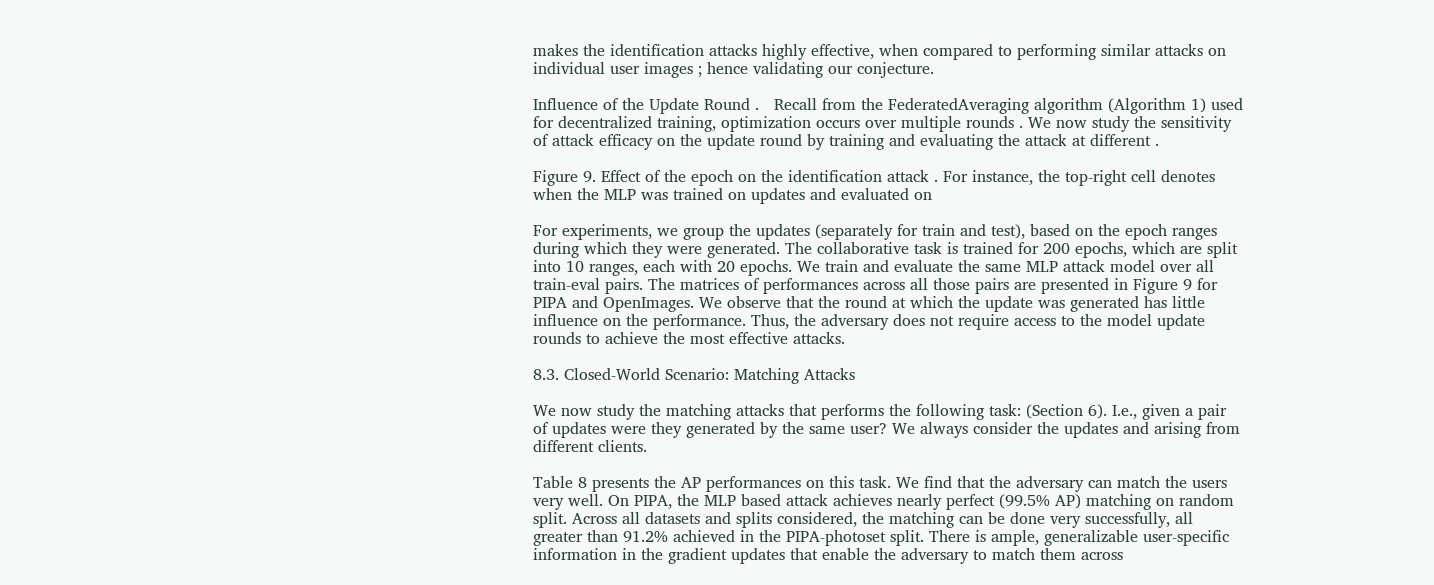makes the identification attacks highly effective, when compared to performing similar attacks on individual user images ; hence validating our conjecture.

Influence of the Update Round .   Recall from the FederatedAveraging algorithm (Algorithm 1) used for decentralized training, optimization occurs over multiple rounds . We now study the sensitivity of attack efficacy on the update round by training and evaluating the attack at different .

Figure 9. Effect of the epoch on the identification attack . For instance, the top-right cell denotes when the MLP was trained on updates and evaluated on

For experiments, we group the updates (separately for train and test), based on the epoch ranges during which they were generated. The collaborative task is trained for 200 epochs, which are split into 10 ranges, each with 20 epochs. We train and evaluate the same MLP attack model over all train-eval pairs. The matrices of performances across all those pairs are presented in Figure 9 for PIPA and OpenImages. We observe that the round at which the update was generated has little influence on the performance. Thus, the adversary does not require access to the model update rounds to achieve the most effective attacks.

8.3. Closed-World Scenario: Matching Attacks

We now study the matching attacks that performs the following task: (Section 6). I.e., given a pair of updates were they generated by the same user? We always consider the updates and arising from different clients.

Table 8 presents the AP performances on this task. We find that the adversary can match the users very well. On PIPA, the MLP based attack achieves nearly perfect (99.5% AP) matching on random split. Across all datasets and splits considered, the matching can be done very successfully, all greater than 91.2% achieved in the PIPA-photoset split. There is ample, generalizable user-specific information in the gradient updates that enable the adversary to match them across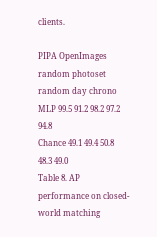clients.

PIPA OpenImages
random photoset random day chrono
MLP 99.5 91.2 98.2 97.2 94.8
Chance 49.1 49.4 50.8 48.3 49.0
Table 8. AP performance on closed-world matching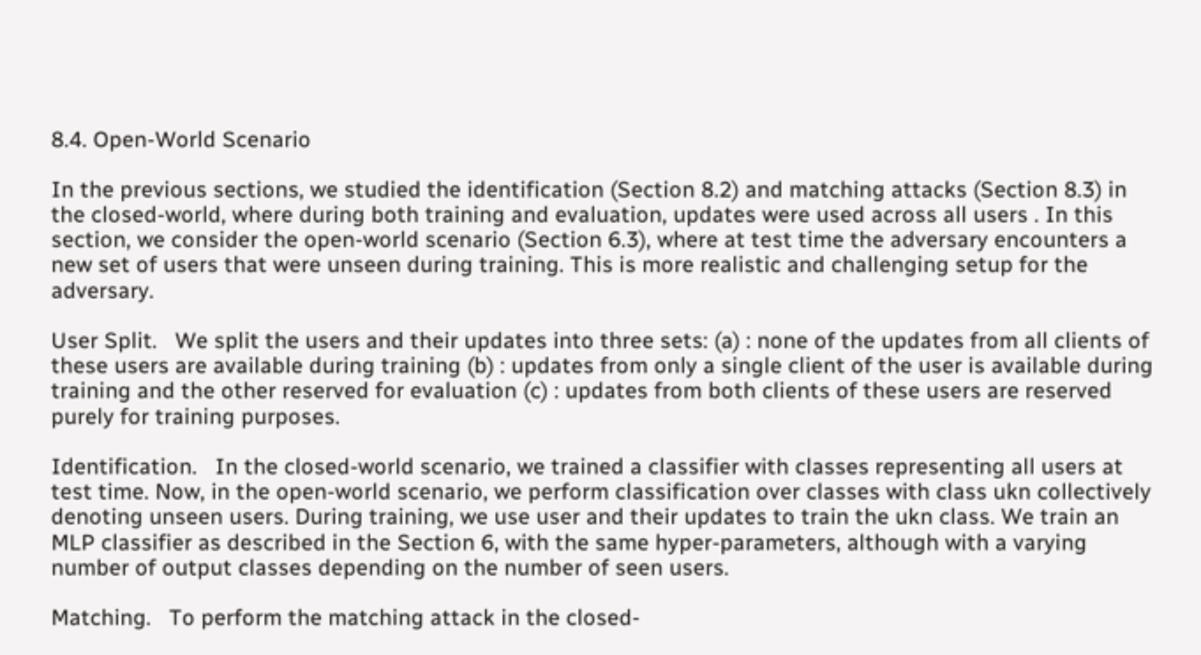8.4. Open-World Scenario

In the previous sections, we studied the identification (Section 8.2) and matching attacks (Section 8.3) in the closed-world, where during both training and evaluation, updates were used across all users . In this section, we consider the open-world scenario (Section 6.3), where at test time the adversary encounters a new set of users that were unseen during training. This is more realistic and challenging setup for the adversary.

User Split.   We split the users and their updates into three sets: (a) : none of the updates from all clients of these users are available during training (b) : updates from only a single client of the user is available during training and the other reserved for evaluation (c) : updates from both clients of these users are reserved purely for training purposes.

Identification.   In the closed-world scenario, we trained a classifier with classes representing all users at test time. Now, in the open-world scenario, we perform classification over classes with class ukn collectively denoting unseen users. During training, we use user and their updates to train the ukn class. We train an MLP classifier as described in the Section 6, with the same hyper-parameters, although with a varying number of output classes depending on the number of seen users.

Matching.   To perform the matching attack in the closed-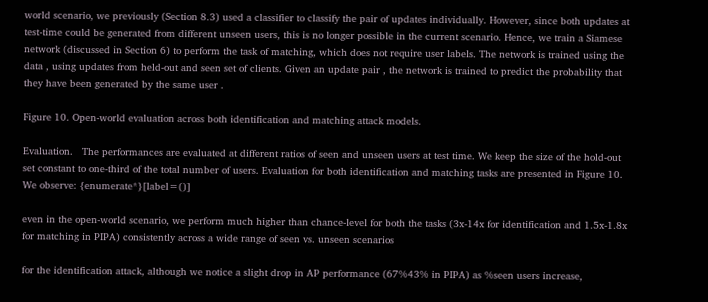world scenario, we previously (Section 8.3) used a classifier to classify the pair of updates individually. However, since both updates at test-time could be generated from different unseen users, this is no longer possible in the current scenario. Hence, we train a Siamese network (discussed in Section 6) to perform the task of matching, which does not require user labels. The network is trained using the data , using updates from held-out and seen set of clients. Given an update pair , the network is trained to predict the probability that they have been generated by the same user .

Figure 10. Open-world evaluation across both identification and matching attack models.

Evaluation.   The performances are evaluated at different ratios of seen and unseen users at test time. We keep the size of the hold-out set constant to one-third of the total number of users. Evaluation for both identification and matching tasks are presented in Figure 10. We observe: {enumerate*}[label=()]

even in the open-world scenario, we perform much higher than chance-level for both the tasks (3x-14x for identification and 1.5x-1.8x for matching in PIPA) consistently across a wide range of seen vs. unseen scenarios

for the identification attack, although we notice a slight drop in AP performance (67%43% in PIPA) as %seen users increase,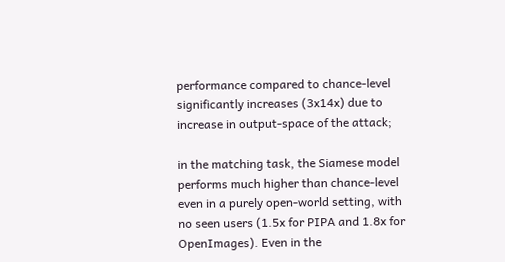performance compared to chance-level significantly increases (3x14x) due to increase in output-space of the attack;

in the matching task, the Siamese model performs much higher than chance-level even in a purely open-world setting, with no seen users (1.5x for PIPA and 1.8x for OpenImages). Even in the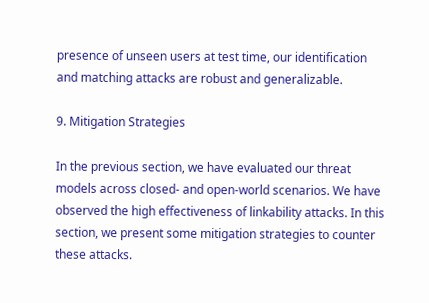presence of unseen users at test time, our identification and matching attacks are robust and generalizable.

9. Mitigation Strategies

In the previous section, we have evaluated our threat models across closed- and open-world scenarios. We have observed the high effectiveness of linkability attacks. In this section, we present some mitigation strategies to counter these attacks.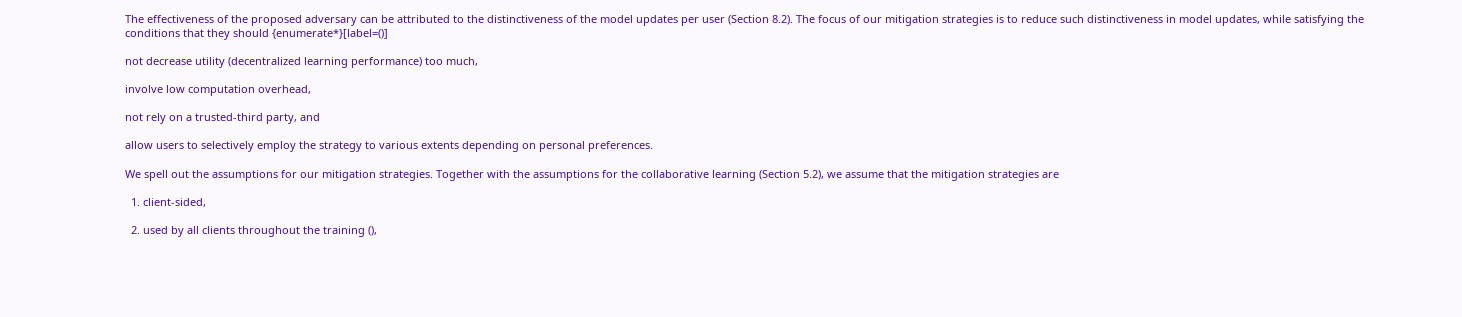The effectiveness of the proposed adversary can be attributed to the distinctiveness of the model updates per user (Section 8.2). The focus of our mitigation strategies is to reduce such distinctiveness in model updates, while satisfying the conditions that they should {enumerate*}[label=()]

not decrease utility (decentralized learning performance) too much,

involve low computation overhead,

not rely on a trusted-third party, and

allow users to selectively employ the strategy to various extents depending on personal preferences.

We spell out the assumptions for our mitigation strategies. Together with the assumptions for the collaborative learning (Section 5.2), we assume that the mitigation strategies are

  1. client-sided,

  2. used by all clients throughout the training (),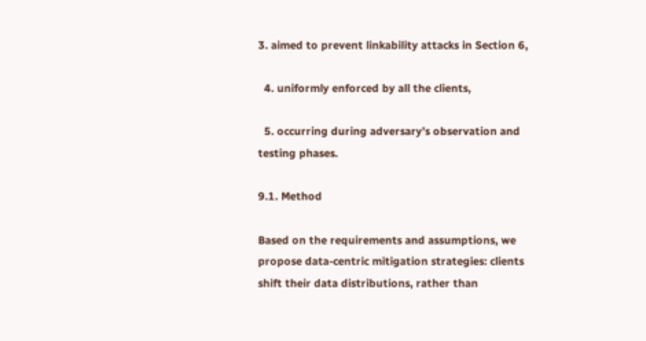3. aimed to prevent linkability attacks in Section 6,

  4. uniformly enforced by all the clients,

  5. occurring during adversary’s observation and testing phases.

9.1. Method

Based on the requirements and assumptions, we propose data-centric mitigation strategies: clients shift their data distributions, rather than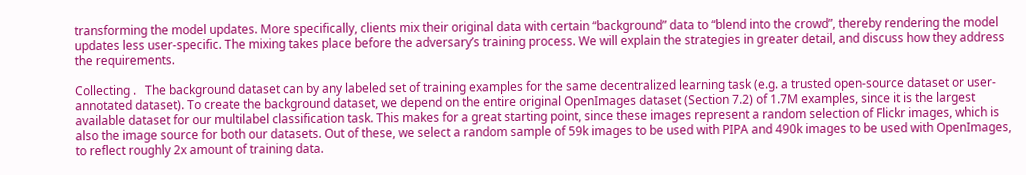transforming the model updates. More specifically, clients mix their original data with certain “background” data to “blend into the crowd”, thereby rendering the model updates less user-specific. The mixing takes place before the adversary’s training process. We will explain the strategies in greater detail, and discuss how they address the requirements.

Collecting .   The background dataset can by any labeled set of training examples for the same decentralized learning task (e.g. a trusted open-source dataset or user-annotated dataset). To create the background dataset, we depend on the entire original OpenImages dataset (Section 7.2) of 1.7M examples, since it is the largest available dataset for our multilabel classification task. This makes for a great starting point, since these images represent a random selection of Flickr images, which is also the image source for both our datasets. Out of these, we select a random sample of 59k images to be used with PIPA and 490k images to be used with OpenImages, to reflect roughly 2x amount of training data.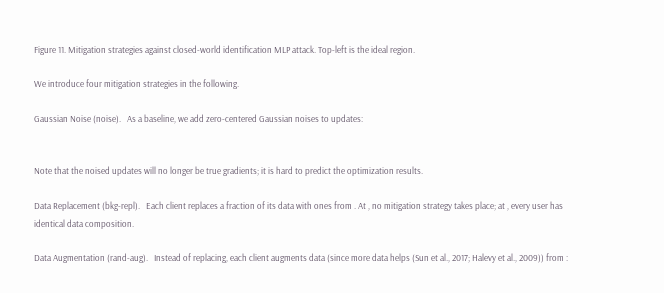Figure 11. Mitigation strategies against closed-world identification MLP attack. Top-left is the ideal region.

We introduce four mitigation strategies in the following.

Gaussian Noise (noise).   As a baseline, we add zero-centered Gaussian noises to updates:


Note that the noised updates will no longer be true gradients; it is hard to predict the optimization results.

Data Replacement (bkg-repl).   Each client replaces a fraction of its data with ones from . At , no mitigation strategy takes place; at , every user has identical data composition.

Data Augmentation (rand-aug).   Instead of replacing, each client augments data (since more data helps (Sun et al., 2017; Halevy et al., 2009)) from :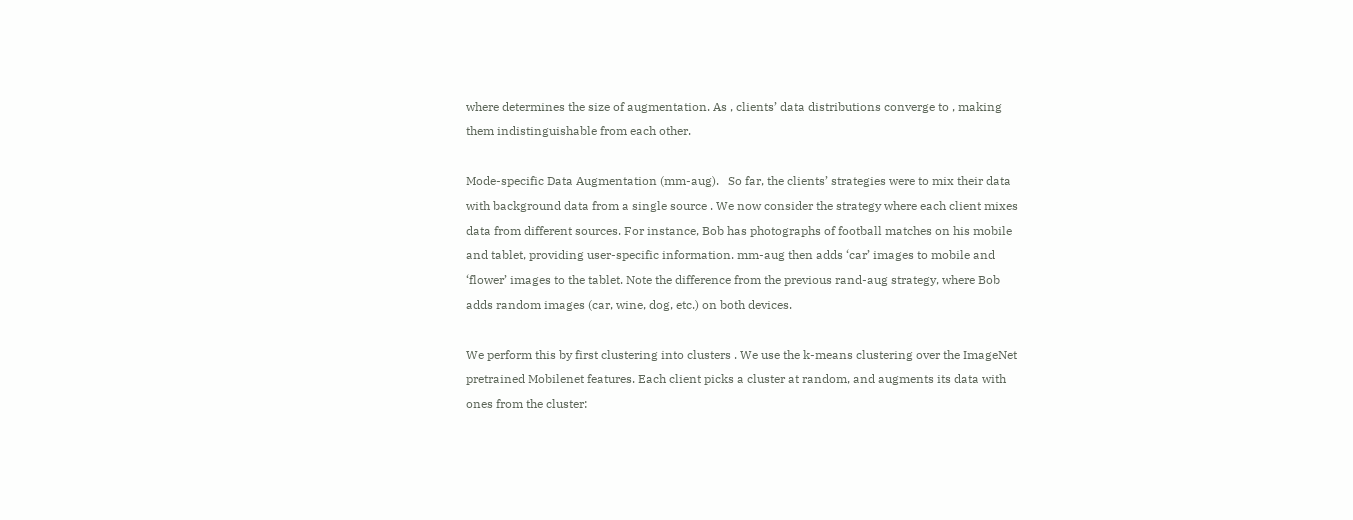where determines the size of augmentation. As , clients’ data distributions converge to , making them indistinguishable from each other.

Mode-specific Data Augmentation (mm-aug).   So far, the clients’ strategies were to mix their data with background data from a single source . We now consider the strategy where each client mixes data from different sources. For instance, Bob has photographs of football matches on his mobile and tablet, providing user-specific information. mm-aug then adds ‘car’ images to mobile and ‘flower’ images to the tablet. Note the difference from the previous rand-aug strategy, where Bob adds random images (car, wine, dog, etc.) on both devices.

We perform this by first clustering into clusters . We use the k-means clustering over the ImageNet pretrained Mobilenet features. Each client picks a cluster at random, and augments its data with ones from the cluster: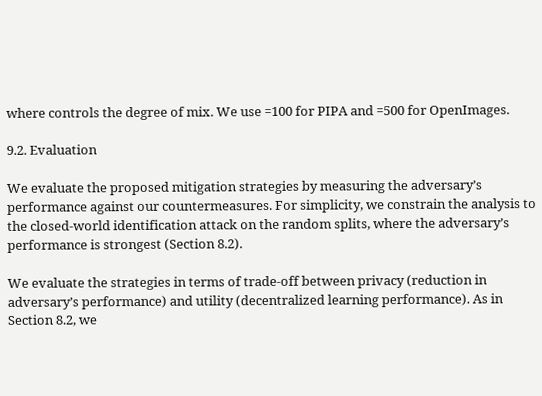where controls the degree of mix. We use =100 for PIPA and =500 for OpenImages.

9.2. Evaluation

We evaluate the proposed mitigation strategies by measuring the adversary’s performance against our countermeasures. For simplicity, we constrain the analysis to the closed-world identification attack on the random splits, where the adversary’s performance is strongest (Section 8.2).

We evaluate the strategies in terms of trade-off between privacy (reduction in adversary’s performance) and utility (decentralized learning performance). As in Section 8.2, we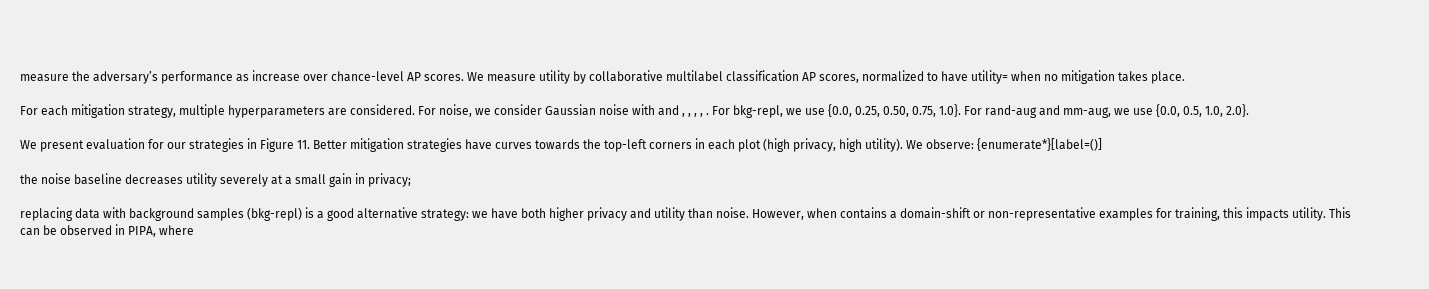measure the adversary’s performance as increase over chance-level AP scores. We measure utility by collaborative multilabel classification AP scores, normalized to have utility= when no mitigation takes place.

For each mitigation strategy, multiple hyperparameters are considered. For noise, we consider Gaussian noise with and , , , , . For bkg-repl, we use {0.0, 0.25, 0.50, 0.75, 1.0}. For rand-aug and mm-aug, we use {0.0, 0.5, 1.0, 2.0}.

We present evaluation for our strategies in Figure 11. Better mitigation strategies have curves towards the top-left corners in each plot (high privacy, high utility). We observe: {enumerate*}[label=()]

the noise baseline decreases utility severely at a small gain in privacy;

replacing data with background samples (bkg-repl) is a good alternative strategy: we have both higher privacy and utility than noise. However, when contains a domain-shift or non-representative examples for training, this impacts utility. This can be observed in PIPA, where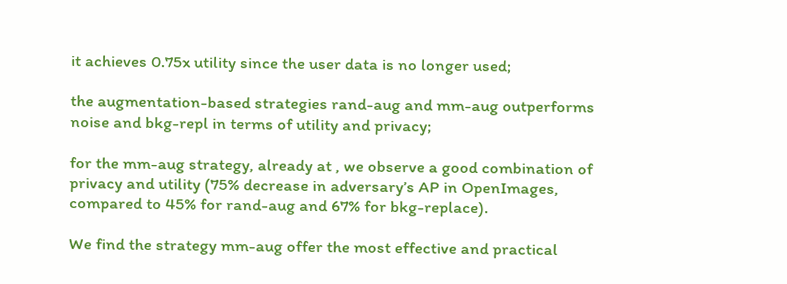it achieves 0.75x utility since the user data is no longer used;

the augmentation-based strategies rand-aug and mm-aug outperforms noise and bkg-repl in terms of utility and privacy;

for the mm-aug strategy, already at , we observe a good combination of privacy and utility (75% decrease in adversary’s AP in OpenImages, compared to 45% for rand-aug and 67% for bkg-replace).

We find the strategy mm-aug offer the most effective and practical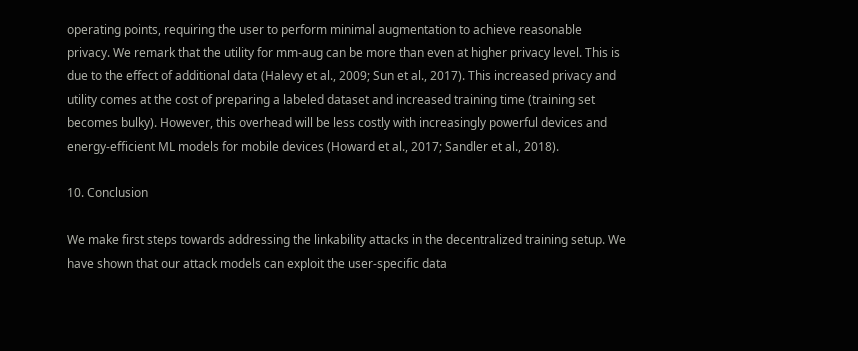operating points, requiring the user to perform minimal augmentation to achieve reasonable privacy. We remark that the utility for mm-aug can be more than even at higher privacy level. This is due to the effect of additional data (Halevy et al., 2009; Sun et al., 2017). This increased privacy and utility comes at the cost of preparing a labeled dataset and increased training time (training set becomes bulky). However, this overhead will be less costly with increasingly powerful devices and energy-efficient ML models for mobile devices (Howard et al., 2017; Sandler et al., 2018).

10. Conclusion

We make first steps towards addressing the linkability attacks in the decentralized training setup. We have shown that our attack models can exploit the user-specific data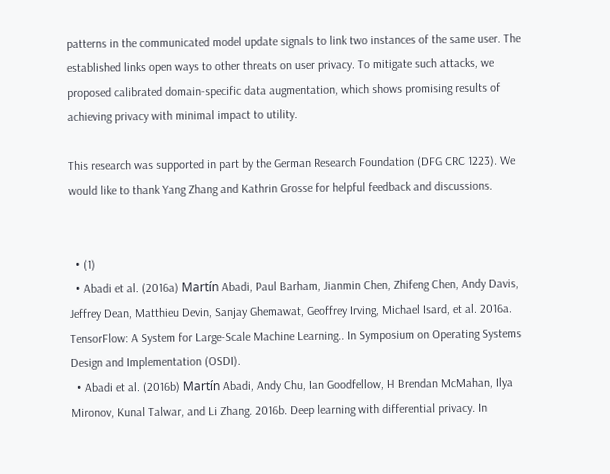patterns in the communicated model update signals to link two instances of the same user. The established links open ways to other threats on user privacy. To mitigate such attacks, we proposed calibrated domain-specific data augmentation, which shows promising results of achieving privacy with minimal impact to utility.

This research was supported in part by the German Research Foundation (DFG CRC 1223). We would like to thank Yang Zhang and Kathrin Grosse for helpful feedback and discussions.


  • (1)
  • Abadi et al. (2016a) Martín Abadi, Paul Barham, Jianmin Chen, Zhifeng Chen, Andy Davis, Jeffrey Dean, Matthieu Devin, Sanjay Ghemawat, Geoffrey Irving, Michael Isard, et al. 2016a. TensorFlow: A System for Large-Scale Machine Learning.. In Symposium on Operating Systems Design and Implementation (OSDI).
  • Abadi et al. (2016b) Martín Abadi, Andy Chu, Ian Goodfellow, H Brendan McMahan, Ilya Mironov, Kunal Talwar, and Li Zhang. 2016b. Deep learning with differential privacy. In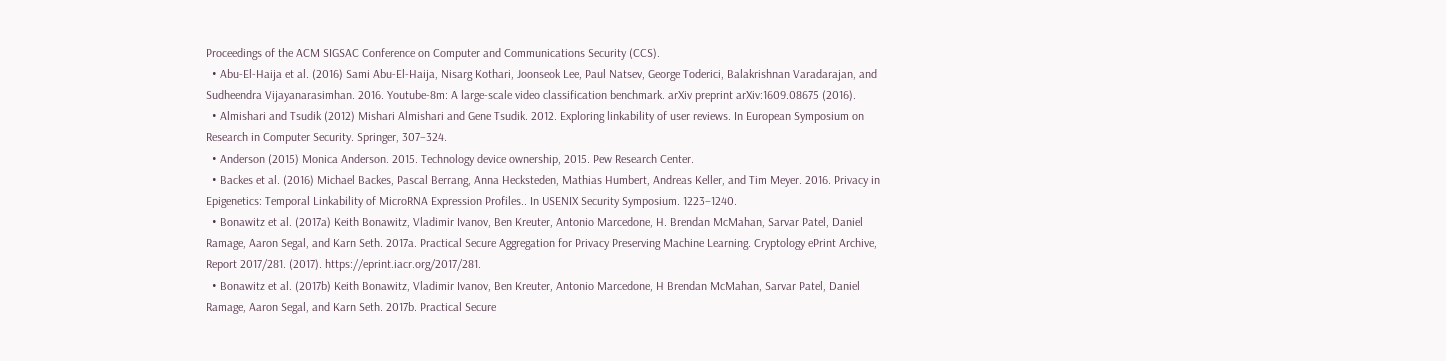Proceedings of the ACM SIGSAC Conference on Computer and Communications Security (CCS).
  • Abu-El-Haija et al. (2016) Sami Abu-El-Haija, Nisarg Kothari, Joonseok Lee, Paul Natsev, George Toderici, Balakrishnan Varadarajan, and Sudheendra Vijayanarasimhan. 2016. Youtube-8m: A large-scale video classification benchmark. arXiv preprint arXiv:1609.08675 (2016).
  • Almishari and Tsudik (2012) Mishari Almishari and Gene Tsudik. 2012. Exploring linkability of user reviews. In European Symposium on Research in Computer Security. Springer, 307–324.
  • Anderson (2015) Monica Anderson. 2015. Technology device ownership, 2015. Pew Research Center.
  • Backes et al. (2016) Michael Backes, Pascal Berrang, Anna Hecksteden, Mathias Humbert, Andreas Keller, and Tim Meyer. 2016. Privacy in Epigenetics: Temporal Linkability of MicroRNA Expression Profiles.. In USENIX Security Symposium. 1223–1240.
  • Bonawitz et al. (2017a) Keith Bonawitz, Vladimir Ivanov, Ben Kreuter, Antonio Marcedone, H. Brendan McMahan, Sarvar Patel, Daniel Ramage, Aaron Segal, and Karn Seth. 2017a. Practical Secure Aggregation for Privacy Preserving Machine Learning. Cryptology ePrint Archive, Report 2017/281. (2017). https://eprint.iacr.org/2017/281.
  • Bonawitz et al. (2017b) Keith Bonawitz, Vladimir Ivanov, Ben Kreuter, Antonio Marcedone, H Brendan McMahan, Sarvar Patel, Daniel Ramage, Aaron Segal, and Karn Seth. 2017b. Practical Secure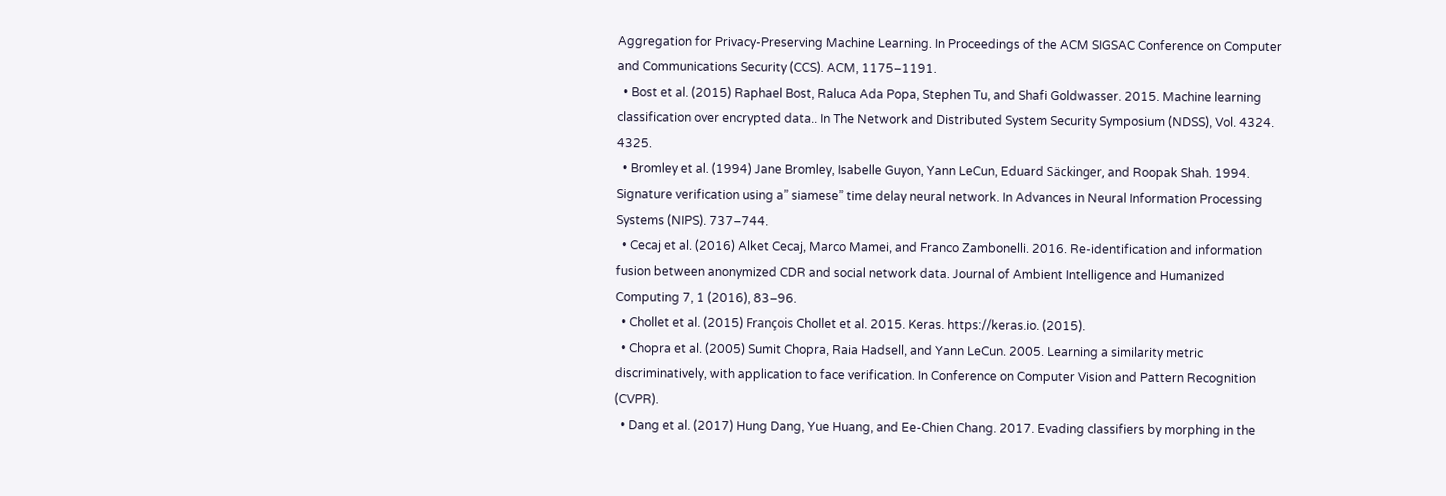Aggregation for Privacy-Preserving Machine Learning. In Proceedings of the ACM SIGSAC Conference on Computer and Communications Security (CCS). ACM, 1175–1191.
  • Bost et al. (2015) Raphael Bost, Raluca Ada Popa, Stephen Tu, and Shafi Goldwasser. 2015. Machine learning classification over encrypted data.. In The Network and Distributed System Security Symposium (NDSS), Vol. 4324. 4325.
  • Bromley et al. (1994) Jane Bromley, Isabelle Guyon, Yann LeCun, Eduard Säckinger, and Roopak Shah. 1994. Signature verification using a” siamese” time delay neural network. In Advances in Neural Information Processing Systems (NIPS). 737–744.
  • Cecaj et al. (2016) Alket Cecaj, Marco Mamei, and Franco Zambonelli. 2016. Re-identification and information fusion between anonymized CDR and social network data. Journal of Ambient Intelligence and Humanized Computing 7, 1 (2016), 83–96.
  • Chollet et al. (2015) François Chollet et al. 2015. Keras. https://keras.io. (2015).
  • Chopra et al. (2005) Sumit Chopra, Raia Hadsell, and Yann LeCun. 2005. Learning a similarity metric discriminatively, with application to face verification. In Conference on Computer Vision and Pattern Recognition (CVPR).
  • Dang et al. (2017) Hung Dang, Yue Huang, and Ee-Chien Chang. 2017. Evading classifiers by morphing in the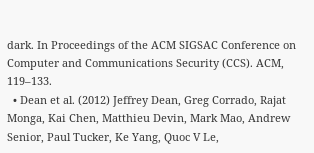dark. In Proceedings of the ACM SIGSAC Conference on Computer and Communications Security (CCS). ACM, 119–133.
  • Dean et al. (2012) Jeffrey Dean, Greg Corrado, Rajat Monga, Kai Chen, Matthieu Devin, Mark Mao, Andrew Senior, Paul Tucker, Ke Yang, Quoc V Le,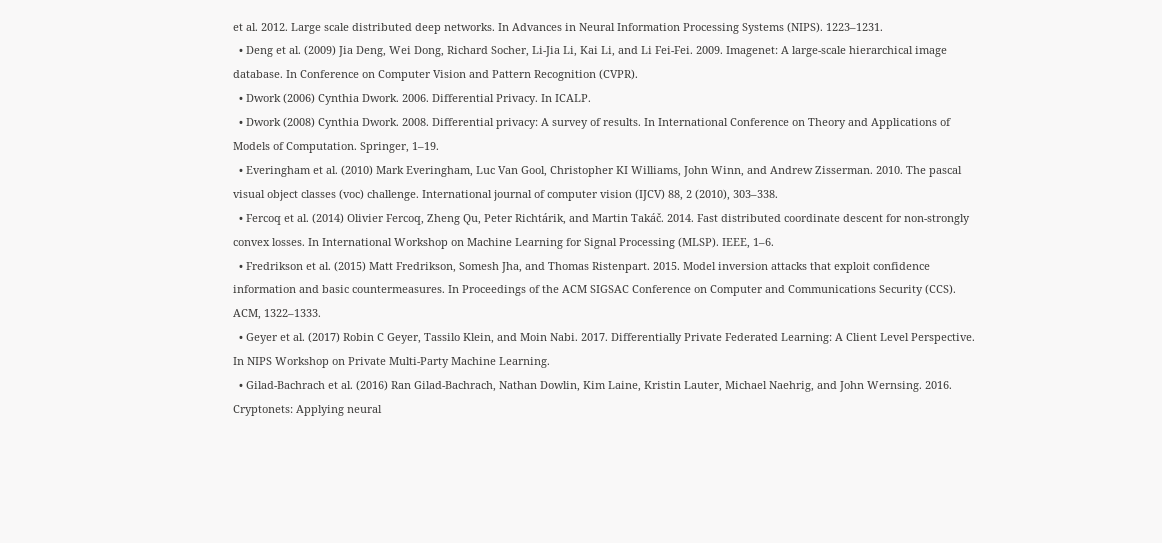et al. 2012. Large scale distributed deep networks. In Advances in Neural Information Processing Systems (NIPS). 1223–1231.
  • Deng et al. (2009) Jia Deng, Wei Dong, Richard Socher, Li-Jia Li, Kai Li, and Li Fei-Fei. 2009. Imagenet: A large-scale hierarchical image database. In Conference on Computer Vision and Pattern Recognition (CVPR).
  • Dwork (2006) Cynthia Dwork. 2006. Differential Privacy. In ICALP.
  • Dwork (2008) Cynthia Dwork. 2008. Differential privacy: A survey of results. In International Conference on Theory and Applications of Models of Computation. Springer, 1–19.
  • Everingham et al. (2010) Mark Everingham, Luc Van Gool, Christopher KI Williams, John Winn, and Andrew Zisserman. 2010. The pascal visual object classes (voc) challenge. International journal of computer vision (IJCV) 88, 2 (2010), 303–338.
  • Fercoq et al. (2014) Olivier Fercoq, Zheng Qu, Peter Richtárik, and Martin Takáč. 2014. Fast distributed coordinate descent for non-strongly convex losses. In International Workshop on Machine Learning for Signal Processing (MLSP). IEEE, 1–6.
  • Fredrikson et al. (2015) Matt Fredrikson, Somesh Jha, and Thomas Ristenpart. 2015. Model inversion attacks that exploit confidence information and basic countermeasures. In Proceedings of the ACM SIGSAC Conference on Computer and Communications Security (CCS). ACM, 1322–1333.
  • Geyer et al. (2017) Robin C Geyer, Tassilo Klein, and Moin Nabi. 2017. Differentially Private Federated Learning: A Client Level Perspective. In NIPS Workshop on Private Multi-Party Machine Learning.
  • Gilad-Bachrach et al. (2016) Ran Gilad-Bachrach, Nathan Dowlin, Kim Laine, Kristin Lauter, Michael Naehrig, and John Wernsing. 2016. Cryptonets: Applying neural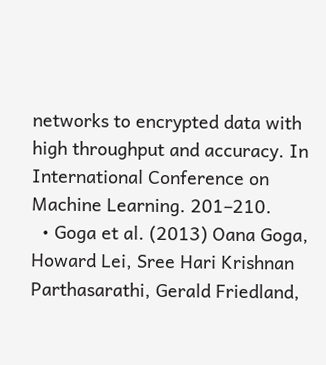networks to encrypted data with high throughput and accuracy. In International Conference on Machine Learning. 201–210.
  • Goga et al. (2013) Oana Goga, Howard Lei, Sree Hari Krishnan Parthasarathi, Gerald Friedland,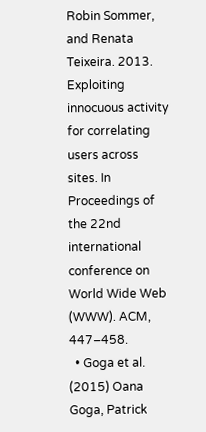Robin Sommer, and Renata Teixeira. 2013. Exploiting innocuous activity for correlating users across sites. In Proceedings of the 22nd international conference on World Wide Web (WWW). ACM, 447–458.
  • Goga et al. (2015) Oana Goga, Patrick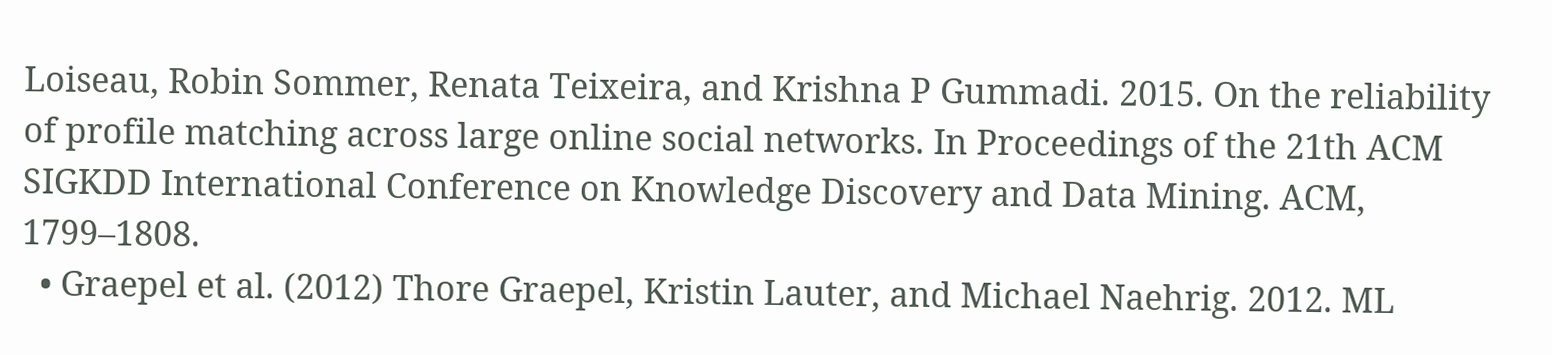Loiseau, Robin Sommer, Renata Teixeira, and Krishna P Gummadi. 2015. On the reliability of profile matching across large online social networks. In Proceedings of the 21th ACM SIGKDD International Conference on Knowledge Discovery and Data Mining. ACM, 1799–1808.
  • Graepel et al. (2012) Thore Graepel, Kristin Lauter, and Michael Naehrig. 2012. ML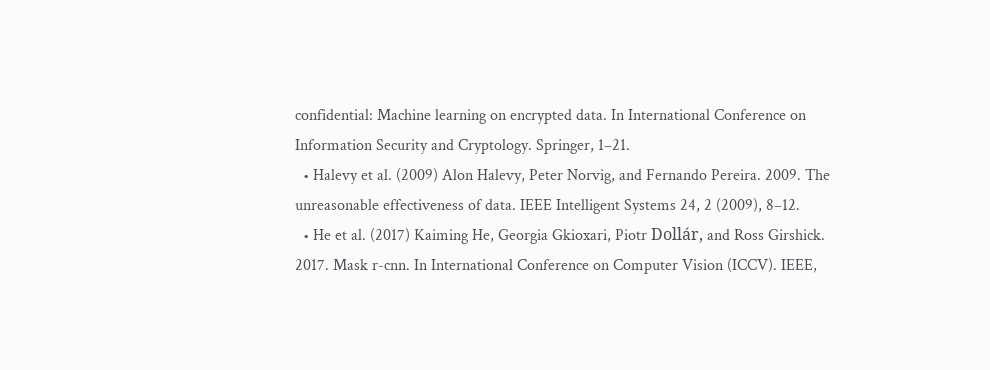confidential: Machine learning on encrypted data. In International Conference on Information Security and Cryptology. Springer, 1–21.
  • Halevy et al. (2009) Alon Halevy, Peter Norvig, and Fernando Pereira. 2009. The unreasonable effectiveness of data. IEEE Intelligent Systems 24, 2 (2009), 8–12.
  • He et al. (2017) Kaiming He, Georgia Gkioxari, Piotr Dollár, and Ross Girshick. 2017. Mask r-cnn. In International Conference on Computer Vision (ICCV). IEEE,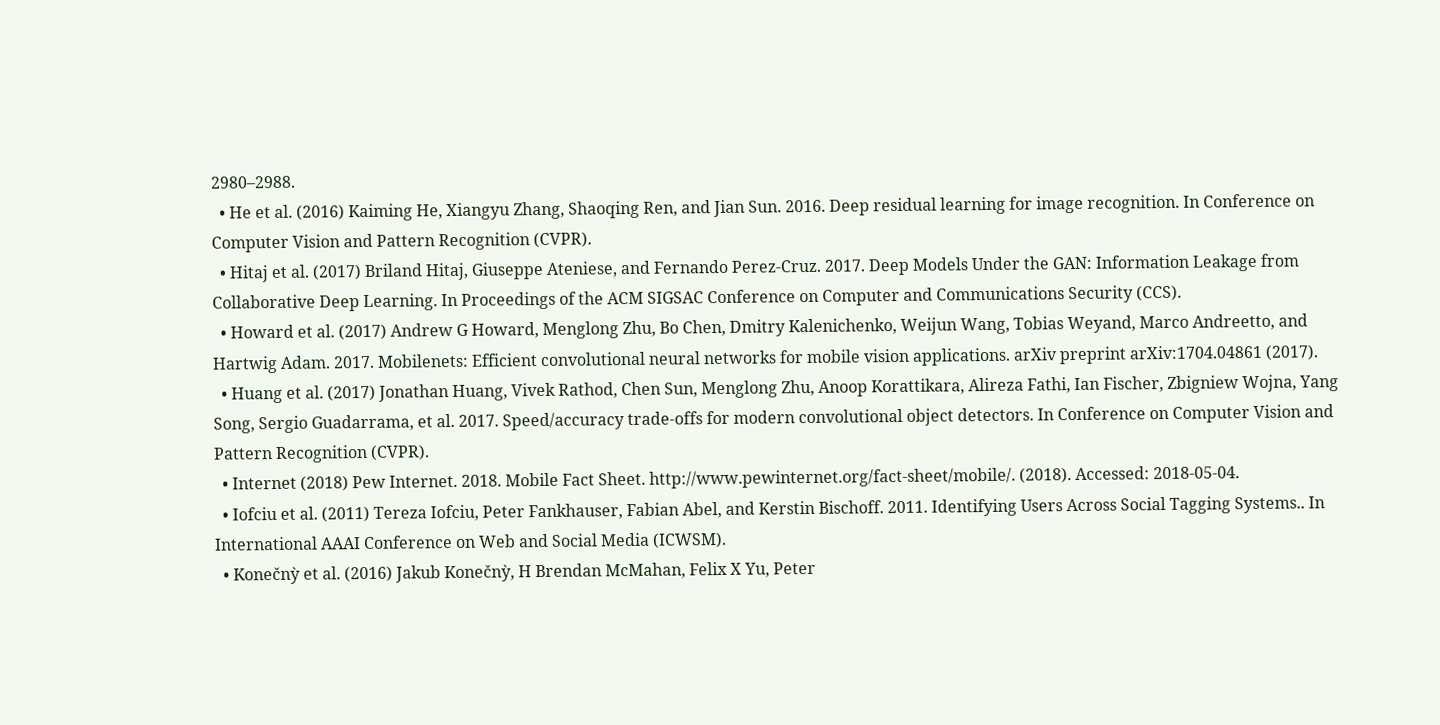2980–2988.
  • He et al. (2016) Kaiming He, Xiangyu Zhang, Shaoqing Ren, and Jian Sun. 2016. Deep residual learning for image recognition. In Conference on Computer Vision and Pattern Recognition (CVPR).
  • Hitaj et al. (2017) Briland Hitaj, Giuseppe Ateniese, and Fernando Perez-Cruz. 2017. Deep Models Under the GAN: Information Leakage from Collaborative Deep Learning. In Proceedings of the ACM SIGSAC Conference on Computer and Communications Security (CCS).
  • Howard et al. (2017) Andrew G Howard, Menglong Zhu, Bo Chen, Dmitry Kalenichenko, Weijun Wang, Tobias Weyand, Marco Andreetto, and Hartwig Adam. 2017. Mobilenets: Efficient convolutional neural networks for mobile vision applications. arXiv preprint arXiv:1704.04861 (2017).
  • Huang et al. (2017) Jonathan Huang, Vivek Rathod, Chen Sun, Menglong Zhu, Anoop Korattikara, Alireza Fathi, Ian Fischer, Zbigniew Wojna, Yang Song, Sergio Guadarrama, et al. 2017. Speed/accuracy trade-offs for modern convolutional object detectors. In Conference on Computer Vision and Pattern Recognition (CVPR).
  • Internet (2018) Pew Internet. 2018. Mobile Fact Sheet. http://www.pewinternet.org/fact-sheet/mobile/. (2018). Accessed: 2018-05-04.
  • Iofciu et al. (2011) Tereza Iofciu, Peter Fankhauser, Fabian Abel, and Kerstin Bischoff. 2011. Identifying Users Across Social Tagging Systems.. In International AAAI Conference on Web and Social Media (ICWSM).
  • Konečnỳ et al. (2016) Jakub Konečnỳ, H Brendan McMahan, Felix X Yu, Peter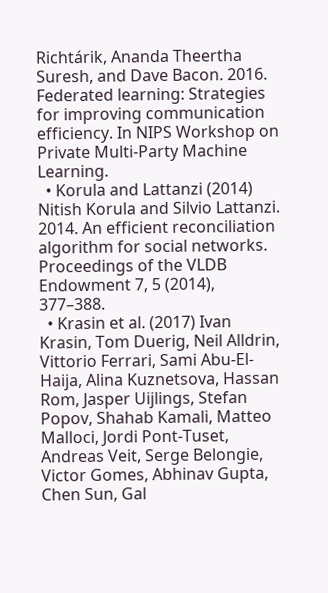Richtárik, Ananda Theertha Suresh, and Dave Bacon. 2016. Federated learning: Strategies for improving communication efficiency. In NIPS Workshop on Private Multi-Party Machine Learning.
  • Korula and Lattanzi (2014) Nitish Korula and Silvio Lattanzi. 2014. An efficient reconciliation algorithm for social networks. Proceedings of the VLDB Endowment 7, 5 (2014), 377–388.
  • Krasin et al. (2017) Ivan Krasin, Tom Duerig, Neil Alldrin, Vittorio Ferrari, Sami Abu-El-Haija, Alina Kuznetsova, Hassan Rom, Jasper Uijlings, Stefan Popov, Shahab Kamali, Matteo Malloci, Jordi Pont-Tuset, Andreas Veit, Serge Belongie, Victor Gomes, Abhinav Gupta, Chen Sun, Gal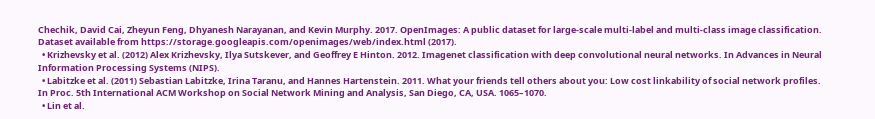Chechik, David Cai, Zheyun Feng, Dhyanesh Narayanan, and Kevin Murphy. 2017. OpenImages: A public dataset for large-scale multi-label and multi-class image classification. Dataset available from https://storage.googleapis.com/openimages/web/index.html (2017).
  • Krizhevsky et al. (2012) Alex Krizhevsky, Ilya Sutskever, and Geoffrey E Hinton. 2012. Imagenet classification with deep convolutional neural networks. In Advances in Neural Information Processing Systems (NIPS).
  • Labitzke et al. (2011) Sebastian Labitzke, Irina Taranu, and Hannes Hartenstein. 2011. What your friends tell others about you: Low cost linkability of social network profiles. In Proc. 5th International ACM Workshop on Social Network Mining and Analysis, San Diego, CA, USA. 1065–1070.
  • Lin et al.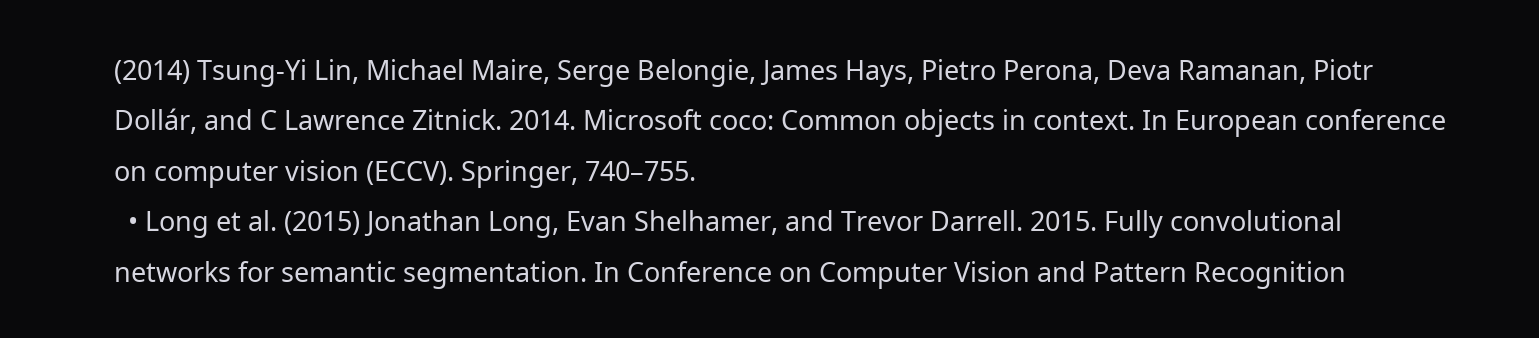(2014) Tsung-Yi Lin, Michael Maire, Serge Belongie, James Hays, Pietro Perona, Deva Ramanan, Piotr Dollár, and C Lawrence Zitnick. 2014. Microsoft coco: Common objects in context. In European conference on computer vision (ECCV). Springer, 740–755.
  • Long et al. (2015) Jonathan Long, Evan Shelhamer, and Trevor Darrell. 2015. Fully convolutional networks for semantic segmentation. In Conference on Computer Vision and Pattern Recognition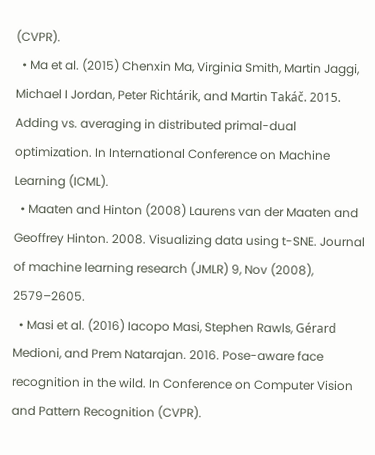(CVPR).
  • Ma et al. (2015) Chenxin Ma, Virginia Smith, Martin Jaggi, Michael I Jordan, Peter Richtárik, and Martin Takáč. 2015. Adding vs. averaging in distributed primal-dual optimization. In International Conference on Machine Learning (ICML).
  • Maaten and Hinton (2008) Laurens van der Maaten and Geoffrey Hinton. 2008. Visualizing data using t-SNE. Journal of machine learning research (JMLR) 9, Nov (2008), 2579–2605.
  • Masi et al. (2016) Iacopo Masi, Stephen Rawls, Gérard Medioni, and Prem Natarajan. 2016. Pose-aware face recognition in the wild. In Conference on Computer Vision and Pattern Recognition (CVPR).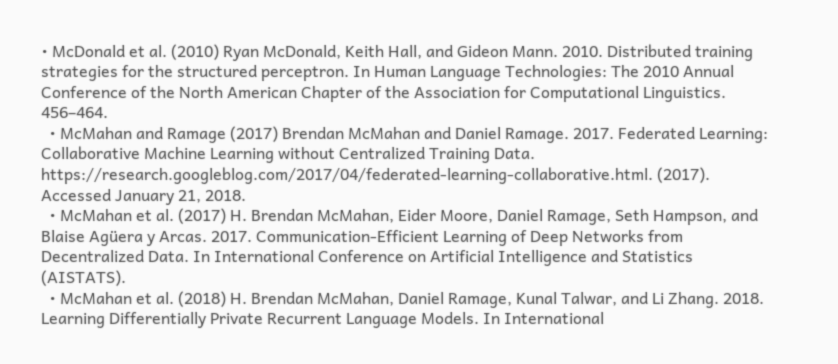• McDonald et al. (2010) Ryan McDonald, Keith Hall, and Gideon Mann. 2010. Distributed training strategies for the structured perceptron. In Human Language Technologies: The 2010 Annual Conference of the North American Chapter of the Association for Computational Linguistics. 456–464.
  • McMahan and Ramage (2017) Brendan McMahan and Daniel Ramage. 2017. Federated Learning: Collaborative Machine Learning without Centralized Training Data. https://research.googleblog.com/2017/04/federated-learning-collaborative.html. (2017). Accessed January 21, 2018.
  • McMahan et al. (2017) H. Brendan McMahan, Eider Moore, Daniel Ramage, Seth Hampson, and Blaise Agüera y Arcas. 2017. Communication-Efficient Learning of Deep Networks from Decentralized Data. In International Conference on Artificial Intelligence and Statistics (AISTATS).
  • McMahan et al. (2018) H. Brendan McMahan, Daniel Ramage, Kunal Talwar, and Li Zhang. 2018. Learning Differentially Private Recurrent Language Models. In International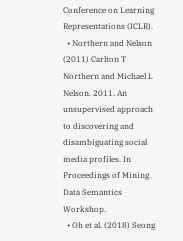Conference on Learning Representations (ICLR).
  • Northern and Nelson (2011) Carlton T Northern and Michael L Nelson. 2011. An unsupervised approach to discovering and disambiguating social media profiles. In Proceedings of Mining Data Semantics Workshop.
  • Oh et al. (2018) Seong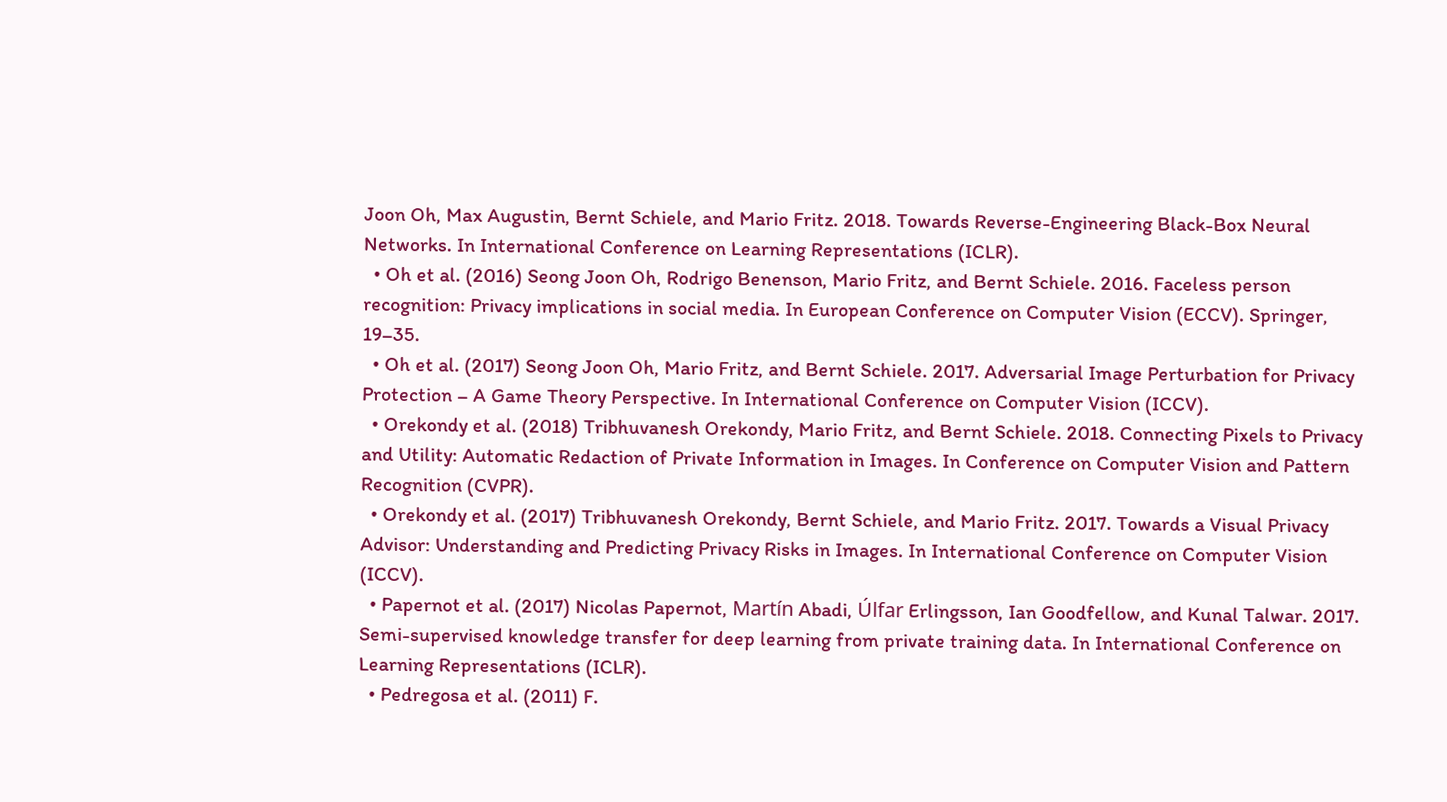Joon Oh, Max Augustin, Bernt Schiele, and Mario Fritz. 2018. Towards Reverse-Engineering Black-Box Neural Networks. In International Conference on Learning Representations (ICLR).
  • Oh et al. (2016) Seong Joon Oh, Rodrigo Benenson, Mario Fritz, and Bernt Schiele. 2016. Faceless person recognition: Privacy implications in social media. In European Conference on Computer Vision (ECCV). Springer, 19–35.
  • Oh et al. (2017) Seong Joon Oh, Mario Fritz, and Bernt Schiele. 2017. Adversarial Image Perturbation for Privacy Protection – A Game Theory Perspective. In International Conference on Computer Vision (ICCV).
  • Orekondy et al. (2018) Tribhuvanesh Orekondy, Mario Fritz, and Bernt Schiele. 2018. Connecting Pixels to Privacy and Utility: Automatic Redaction of Private Information in Images. In Conference on Computer Vision and Pattern Recognition (CVPR).
  • Orekondy et al. (2017) Tribhuvanesh Orekondy, Bernt Schiele, and Mario Fritz. 2017. Towards a Visual Privacy Advisor: Understanding and Predicting Privacy Risks in Images. In International Conference on Computer Vision (ICCV).
  • Papernot et al. (2017) Nicolas Papernot, Martín Abadi, Úlfar Erlingsson, Ian Goodfellow, and Kunal Talwar. 2017. Semi-supervised knowledge transfer for deep learning from private training data. In International Conference on Learning Representations (ICLR).
  • Pedregosa et al. (2011) F.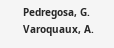Pedregosa, G. Varoquaux, A.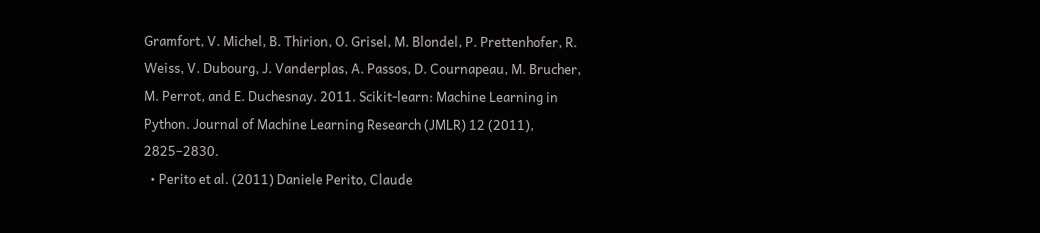Gramfort, V. Michel, B. Thirion, O. Grisel, M. Blondel, P. Prettenhofer, R. Weiss, V. Dubourg, J. Vanderplas, A. Passos, D. Cournapeau, M. Brucher, M. Perrot, and E. Duchesnay. 2011. Scikit-learn: Machine Learning in Python. Journal of Machine Learning Research (JMLR) 12 (2011), 2825–2830.
  • Perito et al. (2011) Daniele Perito, Claude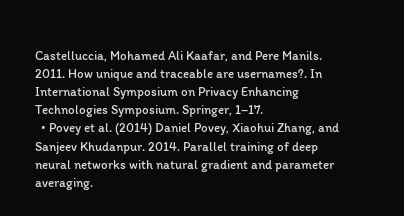Castelluccia, Mohamed Ali Kaafar, and Pere Manils. 2011. How unique and traceable are usernames?. In International Symposium on Privacy Enhancing Technologies Symposium. Springer, 1–17.
  • Povey et al. (2014) Daniel Povey, Xiaohui Zhang, and Sanjeev Khudanpur. 2014. Parallel training of deep neural networks with natural gradient and parameter averaging.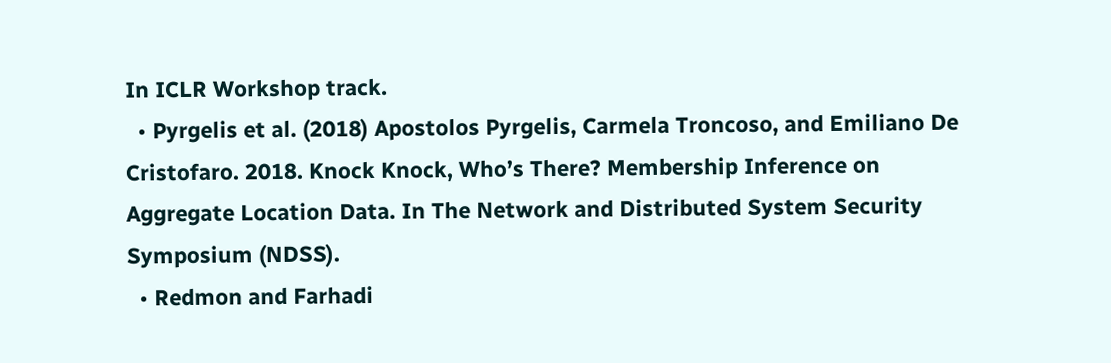In ICLR Workshop track.
  • Pyrgelis et al. (2018) Apostolos Pyrgelis, Carmela Troncoso, and Emiliano De Cristofaro. 2018. Knock Knock, Who’s There? Membership Inference on Aggregate Location Data. In The Network and Distributed System Security Symposium (NDSS).
  • Redmon and Farhadi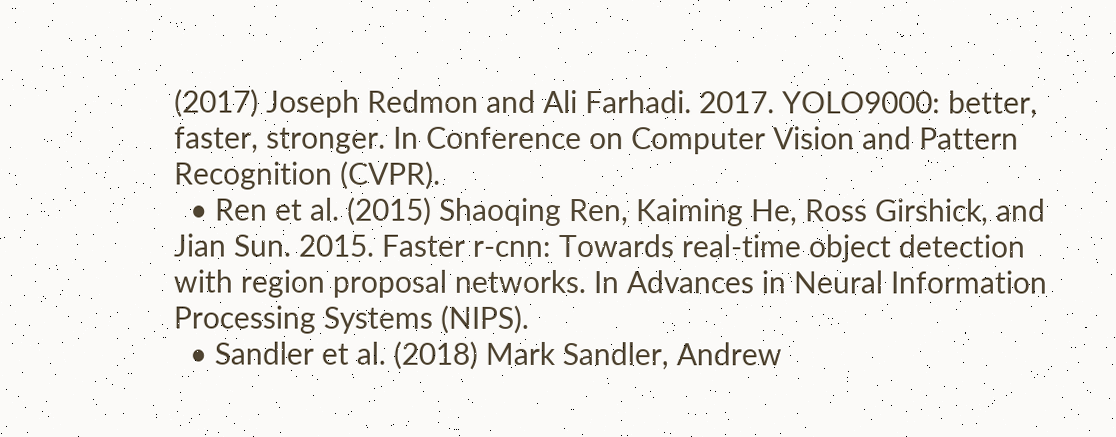(2017) Joseph Redmon and Ali Farhadi. 2017. YOLO9000: better, faster, stronger. In Conference on Computer Vision and Pattern Recognition (CVPR).
  • Ren et al. (2015) Shaoqing Ren, Kaiming He, Ross Girshick, and Jian Sun. 2015. Faster r-cnn: Towards real-time object detection with region proposal networks. In Advances in Neural Information Processing Systems (NIPS).
  • Sandler et al. (2018) Mark Sandler, Andrew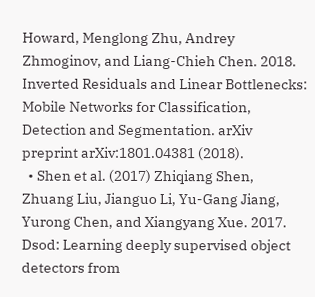Howard, Menglong Zhu, Andrey Zhmoginov, and Liang-Chieh Chen. 2018. Inverted Residuals and Linear Bottlenecks: Mobile Networks for Classification, Detection and Segmentation. arXiv preprint arXiv:1801.04381 (2018).
  • Shen et al. (2017) Zhiqiang Shen, Zhuang Liu, Jianguo Li, Yu-Gang Jiang, Yurong Chen, and Xiangyang Xue. 2017. Dsod: Learning deeply supervised object detectors from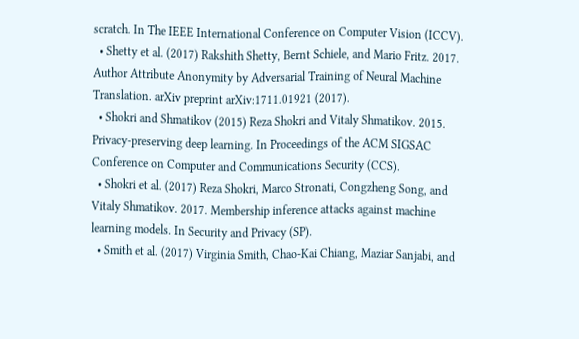scratch. In The IEEE International Conference on Computer Vision (ICCV).
  • Shetty et al. (2017) Rakshith Shetty, Bernt Schiele, and Mario Fritz. 2017. Author Attribute Anonymity by Adversarial Training of Neural Machine Translation. arXiv preprint arXiv:1711.01921 (2017).
  • Shokri and Shmatikov (2015) Reza Shokri and Vitaly Shmatikov. 2015. Privacy-preserving deep learning. In Proceedings of the ACM SIGSAC Conference on Computer and Communications Security (CCS).
  • Shokri et al. (2017) Reza Shokri, Marco Stronati, Congzheng Song, and Vitaly Shmatikov. 2017. Membership inference attacks against machine learning models. In Security and Privacy (SP).
  • Smith et al. (2017) Virginia Smith, Chao-Kai Chiang, Maziar Sanjabi, and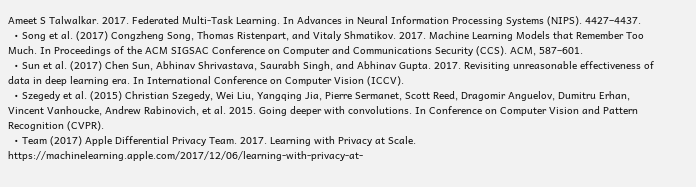Ameet S Talwalkar. 2017. Federated Multi-Task Learning. In Advances in Neural Information Processing Systems (NIPS). 4427–4437.
  • Song et al. (2017) Congzheng Song, Thomas Ristenpart, and Vitaly Shmatikov. 2017. Machine Learning Models that Remember Too Much. In Proceedings of the ACM SIGSAC Conference on Computer and Communications Security (CCS). ACM, 587–601.
  • Sun et al. (2017) Chen Sun, Abhinav Shrivastava, Saurabh Singh, and Abhinav Gupta. 2017. Revisiting unreasonable effectiveness of data in deep learning era. In International Conference on Computer Vision (ICCV).
  • Szegedy et al. (2015) Christian Szegedy, Wei Liu, Yangqing Jia, Pierre Sermanet, Scott Reed, Dragomir Anguelov, Dumitru Erhan, Vincent Vanhoucke, Andrew Rabinovich, et al. 2015. Going deeper with convolutions. In Conference on Computer Vision and Pattern Recognition (CVPR).
  • Team (2017) Apple Differential Privacy Team. 2017. Learning with Privacy at Scale. https://machinelearning.apple.com/2017/12/06/learning-with-privacy-at-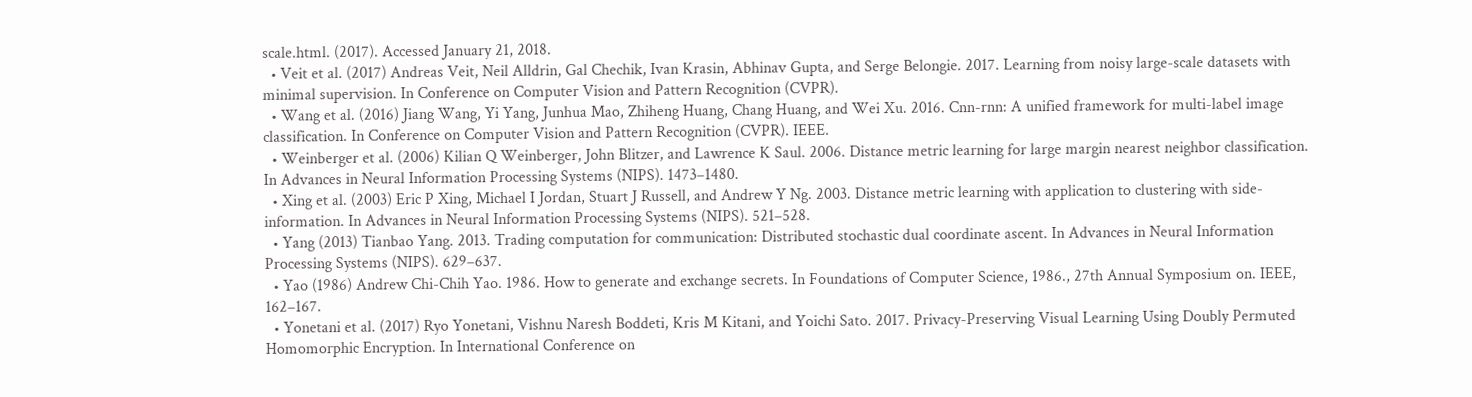scale.html. (2017). Accessed January 21, 2018.
  • Veit et al. (2017) Andreas Veit, Neil Alldrin, Gal Chechik, Ivan Krasin, Abhinav Gupta, and Serge Belongie. 2017. Learning from noisy large-scale datasets with minimal supervision. In Conference on Computer Vision and Pattern Recognition (CVPR).
  • Wang et al. (2016) Jiang Wang, Yi Yang, Junhua Mao, Zhiheng Huang, Chang Huang, and Wei Xu. 2016. Cnn-rnn: A unified framework for multi-label image classification. In Conference on Computer Vision and Pattern Recognition (CVPR). IEEE.
  • Weinberger et al. (2006) Kilian Q Weinberger, John Blitzer, and Lawrence K Saul. 2006. Distance metric learning for large margin nearest neighbor classification. In Advances in Neural Information Processing Systems (NIPS). 1473–1480.
  • Xing et al. (2003) Eric P Xing, Michael I Jordan, Stuart J Russell, and Andrew Y Ng. 2003. Distance metric learning with application to clustering with side-information. In Advances in Neural Information Processing Systems (NIPS). 521–528.
  • Yang (2013) Tianbao Yang. 2013. Trading computation for communication: Distributed stochastic dual coordinate ascent. In Advances in Neural Information Processing Systems (NIPS). 629–637.
  • Yao (1986) Andrew Chi-Chih Yao. 1986. How to generate and exchange secrets. In Foundations of Computer Science, 1986., 27th Annual Symposium on. IEEE, 162–167.
  • Yonetani et al. (2017) Ryo Yonetani, Vishnu Naresh Boddeti, Kris M Kitani, and Yoichi Sato. 2017. Privacy-Preserving Visual Learning Using Doubly Permuted Homomorphic Encryption. In International Conference on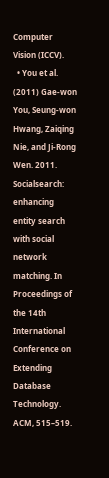Computer Vision (ICCV).
  • You et al. (2011) Gae-won You, Seung-won Hwang, Zaiqing Nie, and Ji-Rong Wen. 2011. Socialsearch: enhancing entity search with social network matching. In Proceedings of the 14th International Conference on Extending Database Technology. ACM, 515–519.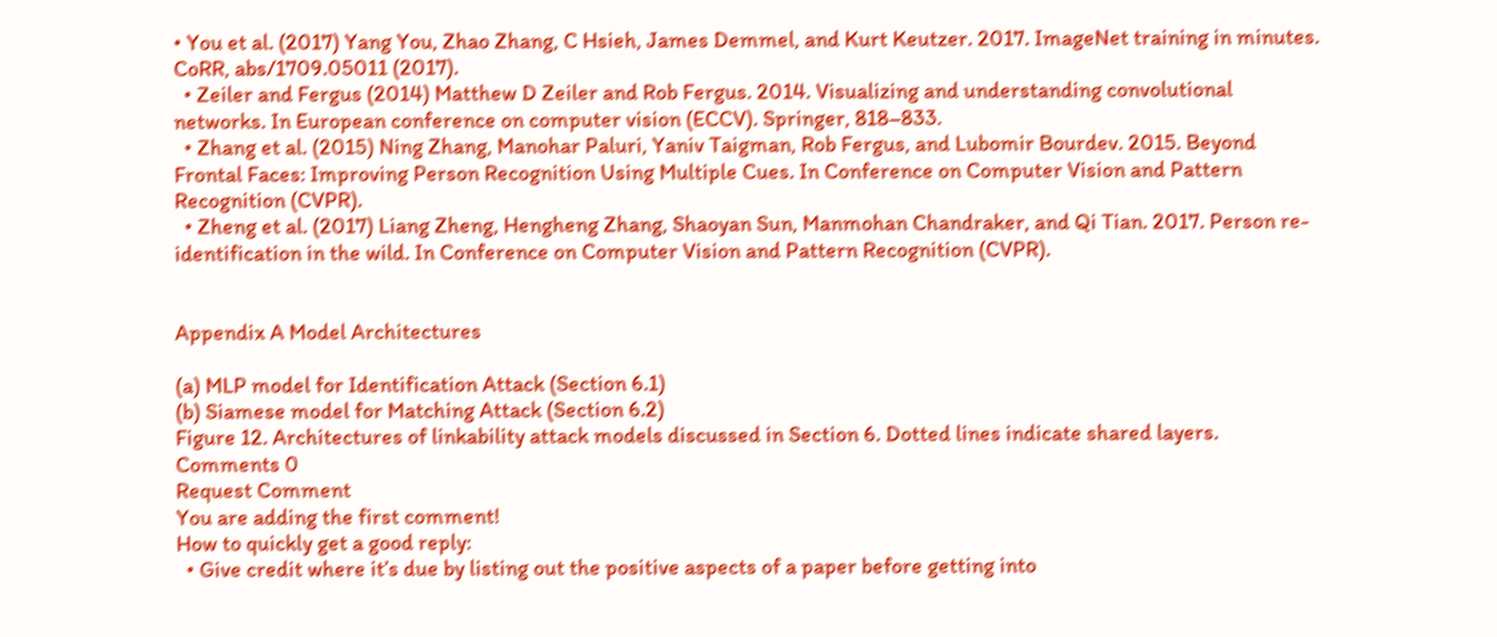• You et al. (2017) Yang You, Zhao Zhang, C Hsieh, James Demmel, and Kurt Keutzer. 2017. ImageNet training in minutes. CoRR, abs/1709.05011 (2017).
  • Zeiler and Fergus (2014) Matthew D Zeiler and Rob Fergus. 2014. Visualizing and understanding convolutional networks. In European conference on computer vision (ECCV). Springer, 818–833.
  • Zhang et al. (2015) Ning Zhang, Manohar Paluri, Yaniv Taigman, Rob Fergus, and Lubomir Bourdev. 2015. Beyond Frontal Faces: Improving Person Recognition Using Multiple Cues. In Conference on Computer Vision and Pattern Recognition (CVPR).
  • Zheng et al. (2017) Liang Zheng, Hengheng Zhang, Shaoyan Sun, Manmohan Chandraker, and Qi Tian. 2017. Person re-identification in the wild. In Conference on Computer Vision and Pattern Recognition (CVPR).


Appendix A Model Architectures

(a) MLP model for Identification Attack (Section 6.1)
(b) Siamese model for Matching Attack (Section 6.2)
Figure 12. Architectures of linkability attack models discussed in Section 6. Dotted lines indicate shared layers.
Comments 0
Request Comment
You are adding the first comment!
How to quickly get a good reply:
  • Give credit where it’s due by listing out the positive aspects of a paper before getting into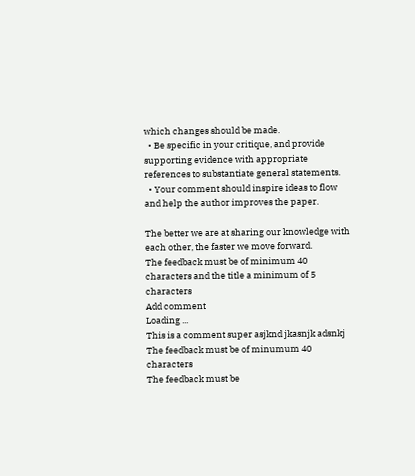which changes should be made.
  • Be specific in your critique, and provide supporting evidence with appropriate references to substantiate general statements.
  • Your comment should inspire ideas to flow and help the author improves the paper.

The better we are at sharing our knowledge with each other, the faster we move forward.
The feedback must be of minimum 40 characters and the title a minimum of 5 characters
Add comment
Loading ...
This is a comment super asjknd jkasnjk adsnkj
The feedback must be of minumum 40 characters
The feedback must be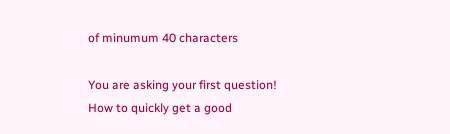of minumum 40 characters

You are asking your first question!
How to quickly get a good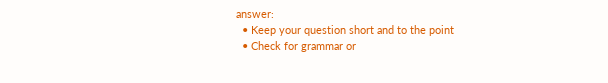answer:
  • Keep your question short and to the point
  • Check for grammar or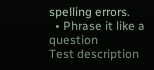spelling errors.
  • Phrase it like a question
Test description